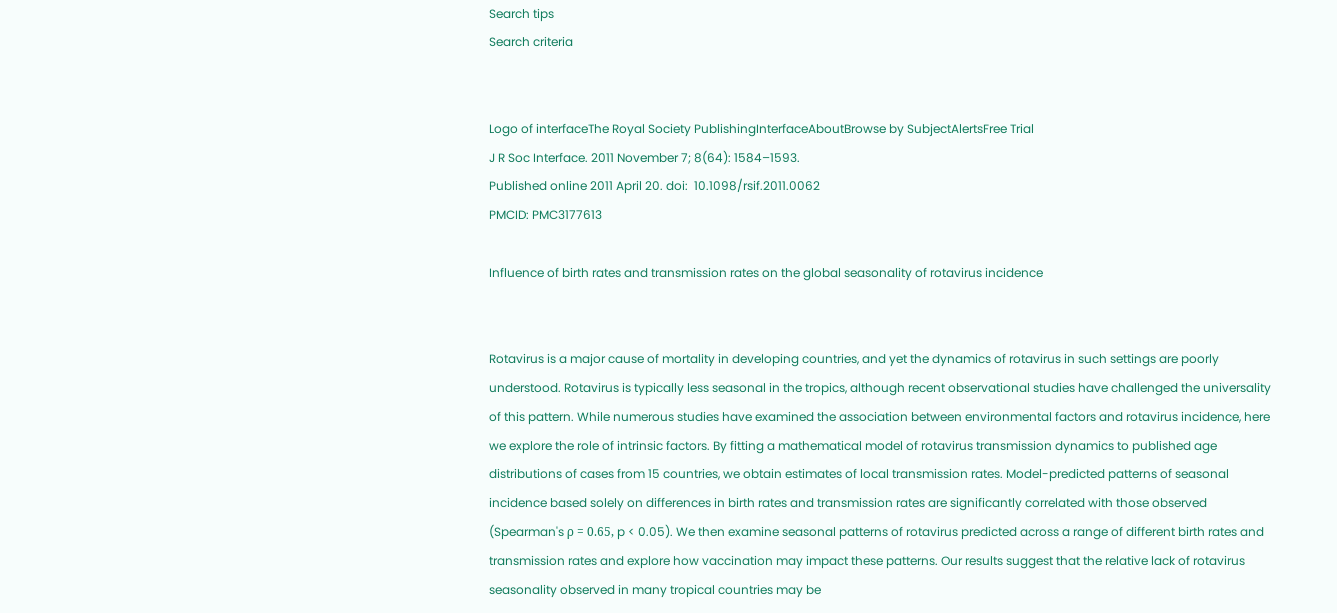Search tips
Search criteria


Logo of interfaceThe Royal Society PublishingInterfaceAboutBrowse by SubjectAlertsFree Trial
J R Soc Interface. 2011 November 7; 8(64): 1584–1593.
Published online 2011 April 20. doi:  10.1098/rsif.2011.0062
PMCID: PMC3177613

Influence of birth rates and transmission rates on the global seasonality of rotavirus incidence


Rotavirus is a major cause of mortality in developing countries, and yet the dynamics of rotavirus in such settings are poorly understood. Rotavirus is typically less seasonal in the tropics, although recent observational studies have challenged the universality of this pattern. While numerous studies have examined the association between environmental factors and rotavirus incidence, here we explore the role of intrinsic factors. By fitting a mathematical model of rotavirus transmission dynamics to published age distributions of cases from 15 countries, we obtain estimates of local transmission rates. Model-predicted patterns of seasonal incidence based solely on differences in birth rates and transmission rates are significantly correlated with those observed (Spearman's ρ = 0.65, p < 0.05). We then examine seasonal patterns of rotavirus predicted across a range of different birth rates and transmission rates and explore how vaccination may impact these patterns. Our results suggest that the relative lack of rotavirus seasonality observed in many tropical countries may be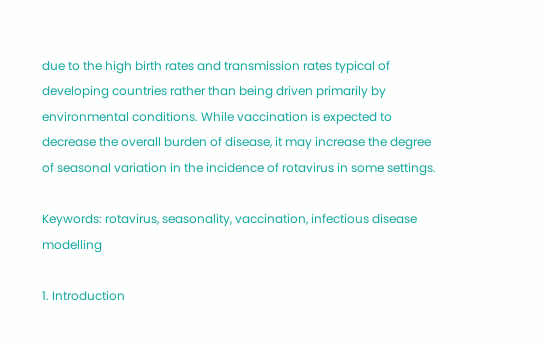due to the high birth rates and transmission rates typical of developing countries rather than being driven primarily by environmental conditions. While vaccination is expected to decrease the overall burden of disease, it may increase the degree of seasonal variation in the incidence of rotavirus in some settings.

Keywords: rotavirus, seasonality, vaccination, infectious disease modelling

1. Introduction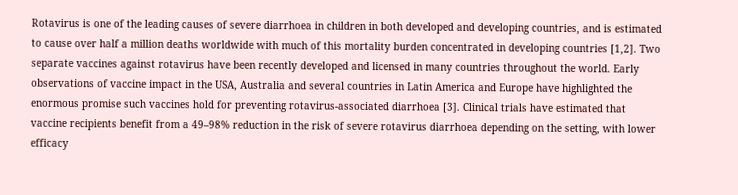Rotavirus is one of the leading causes of severe diarrhoea in children in both developed and developing countries, and is estimated to cause over half a million deaths worldwide with much of this mortality burden concentrated in developing countries [1,2]. Two separate vaccines against rotavirus have been recently developed and licensed in many countries throughout the world. Early observations of vaccine impact in the USA, Australia and several countries in Latin America and Europe have highlighted the enormous promise such vaccines hold for preventing rotavirus-associated diarrhoea [3]. Clinical trials have estimated that vaccine recipients benefit from a 49–98% reduction in the risk of severe rotavirus diarrhoea depending on the setting, with lower efficacy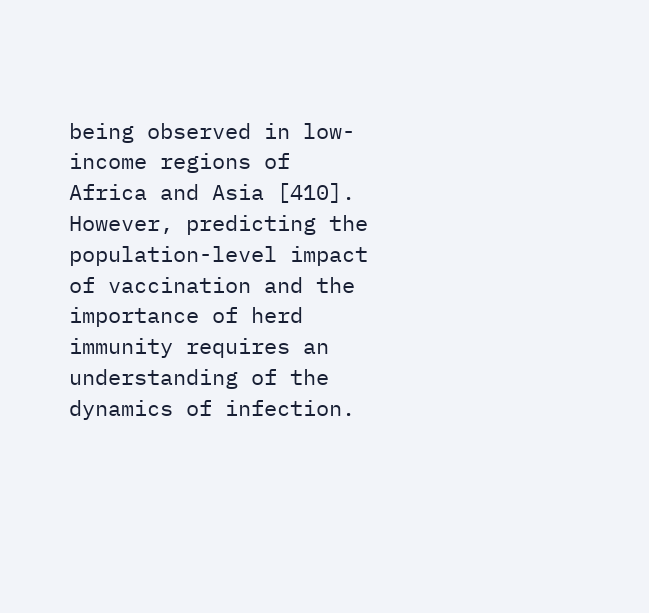being observed in low-income regions of Africa and Asia [410]. However, predicting the population-level impact of vaccination and the importance of herd immunity requires an understanding of the dynamics of infection.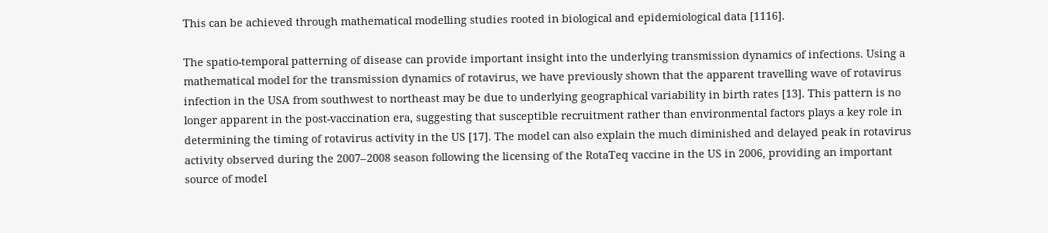This can be achieved through mathematical modelling studies rooted in biological and epidemiological data [1116].

The spatio-temporal patterning of disease can provide important insight into the underlying transmission dynamics of infections. Using a mathematical model for the transmission dynamics of rotavirus, we have previously shown that the apparent travelling wave of rotavirus infection in the USA from southwest to northeast may be due to underlying geographical variability in birth rates [13]. This pattern is no longer apparent in the post-vaccination era, suggesting that susceptible recruitment rather than environmental factors plays a key role in determining the timing of rotavirus activity in the US [17]. The model can also explain the much diminished and delayed peak in rotavirus activity observed during the 2007–2008 season following the licensing of the RotaTeq vaccine in the US in 2006, providing an important source of model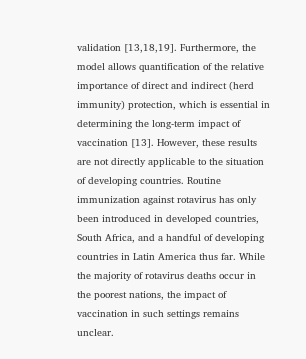validation [13,18,19]. Furthermore, the model allows quantification of the relative importance of direct and indirect (herd immunity) protection, which is essential in determining the long-term impact of vaccination [13]. However, these results are not directly applicable to the situation of developing countries. Routine immunization against rotavirus has only been introduced in developed countries, South Africa, and a handful of developing countries in Latin America thus far. While the majority of rotavirus deaths occur in the poorest nations, the impact of vaccination in such settings remains unclear.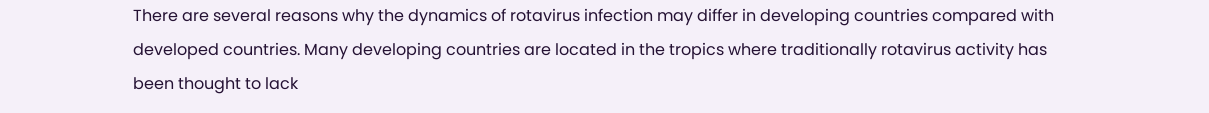There are several reasons why the dynamics of rotavirus infection may differ in developing countries compared with developed countries. Many developing countries are located in the tropics where traditionally rotavirus activity has been thought to lack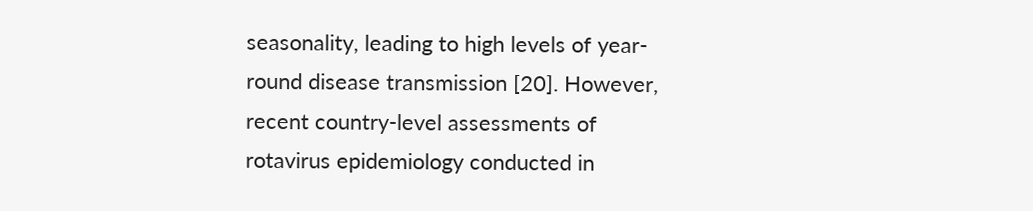seasonality, leading to high levels of year-round disease transmission [20]. However, recent country-level assessments of rotavirus epidemiology conducted in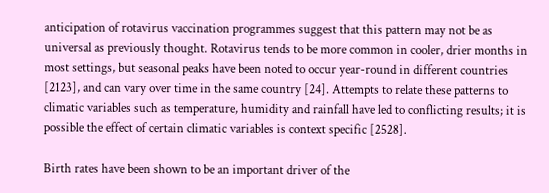anticipation of rotavirus vaccination programmes suggest that this pattern may not be as universal as previously thought. Rotavirus tends to be more common in cooler, drier months in most settings, but seasonal peaks have been noted to occur year-round in different countries [2123], and can vary over time in the same country [24]. Attempts to relate these patterns to climatic variables such as temperature, humidity and rainfall have led to conflicting results; it is possible the effect of certain climatic variables is context specific [2528].

Birth rates have been shown to be an important driver of the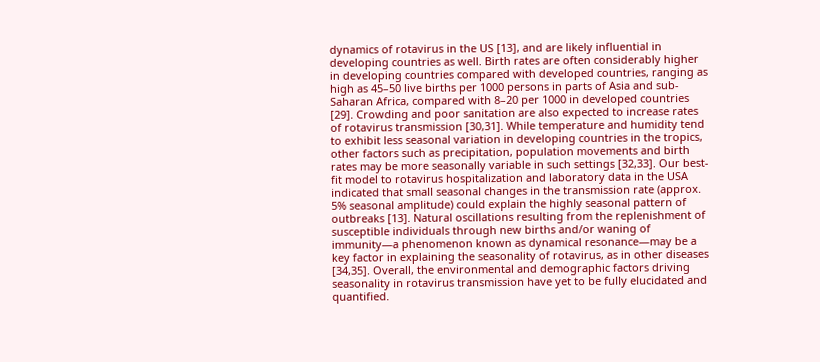dynamics of rotavirus in the US [13], and are likely influential in developing countries as well. Birth rates are often considerably higher in developing countries compared with developed countries, ranging as high as 45–50 live births per 1000 persons in parts of Asia and sub-Saharan Africa, compared with 8–20 per 1000 in developed countries [29]. Crowding and poor sanitation are also expected to increase rates of rotavirus transmission [30,31]. While temperature and humidity tend to exhibit less seasonal variation in developing countries in the tropics, other factors such as precipitation, population movements and birth rates may be more seasonally variable in such settings [32,33]. Our best-fit model to rotavirus hospitalization and laboratory data in the USA indicated that small seasonal changes in the transmission rate (approx. 5% seasonal amplitude) could explain the highly seasonal pattern of outbreaks [13]. Natural oscillations resulting from the replenishment of susceptible individuals through new births and/or waning of immunity—a phenomenon known as dynamical resonance—may be a key factor in explaining the seasonality of rotavirus, as in other diseases [34,35]. Overall, the environmental and demographic factors driving seasonality in rotavirus transmission have yet to be fully elucidated and quantified.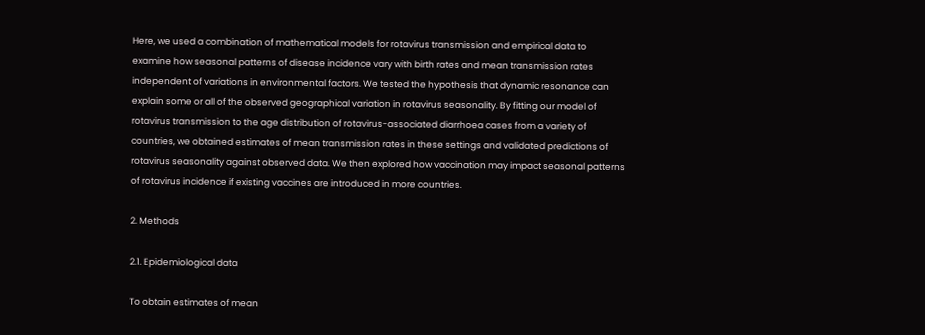Here, we used a combination of mathematical models for rotavirus transmission and empirical data to examine how seasonal patterns of disease incidence vary with birth rates and mean transmission rates independent of variations in environmental factors. We tested the hypothesis that dynamic resonance can explain some or all of the observed geographical variation in rotavirus seasonality. By fitting our model of rotavirus transmission to the age distribution of rotavirus-associated diarrhoea cases from a variety of countries, we obtained estimates of mean transmission rates in these settings and validated predictions of rotavirus seasonality against observed data. We then explored how vaccination may impact seasonal patterns of rotavirus incidence if existing vaccines are introduced in more countries.

2. Methods

2.1. Epidemiological data

To obtain estimates of mean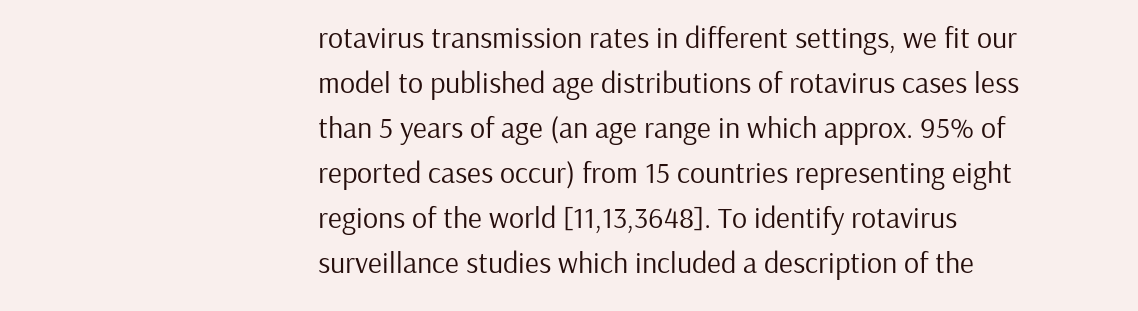rotavirus transmission rates in different settings, we fit our model to published age distributions of rotavirus cases less than 5 years of age (an age range in which approx. 95% of reported cases occur) from 15 countries representing eight regions of the world [11,13,3648]. To identify rotavirus surveillance studies which included a description of the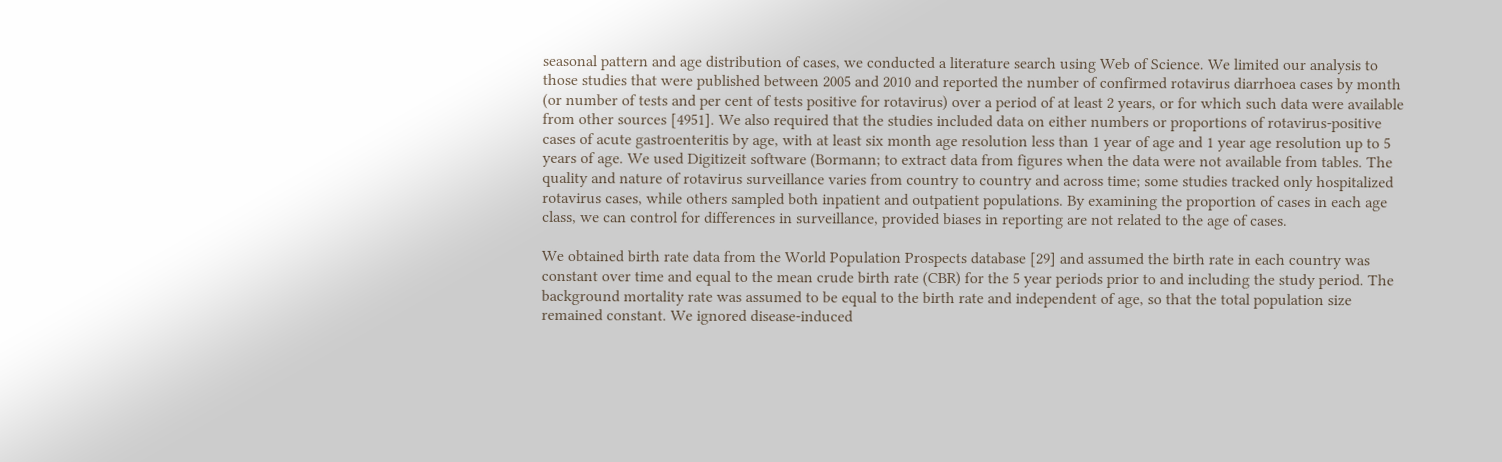seasonal pattern and age distribution of cases, we conducted a literature search using Web of Science. We limited our analysis to those studies that were published between 2005 and 2010 and reported the number of confirmed rotavirus diarrhoea cases by month (or number of tests and per cent of tests positive for rotavirus) over a period of at least 2 years, or for which such data were available from other sources [4951]. We also required that the studies included data on either numbers or proportions of rotavirus-positive cases of acute gastroenteritis by age, with at least six month age resolution less than 1 year of age and 1 year age resolution up to 5 years of age. We used Digitizeit software (Bormann; to extract data from figures when the data were not available from tables. The quality and nature of rotavirus surveillance varies from country to country and across time; some studies tracked only hospitalized rotavirus cases, while others sampled both inpatient and outpatient populations. By examining the proportion of cases in each age class, we can control for differences in surveillance, provided biases in reporting are not related to the age of cases.

We obtained birth rate data from the World Population Prospects database [29] and assumed the birth rate in each country was constant over time and equal to the mean crude birth rate (CBR) for the 5 year periods prior to and including the study period. The background mortality rate was assumed to be equal to the birth rate and independent of age, so that the total population size remained constant. We ignored disease-induced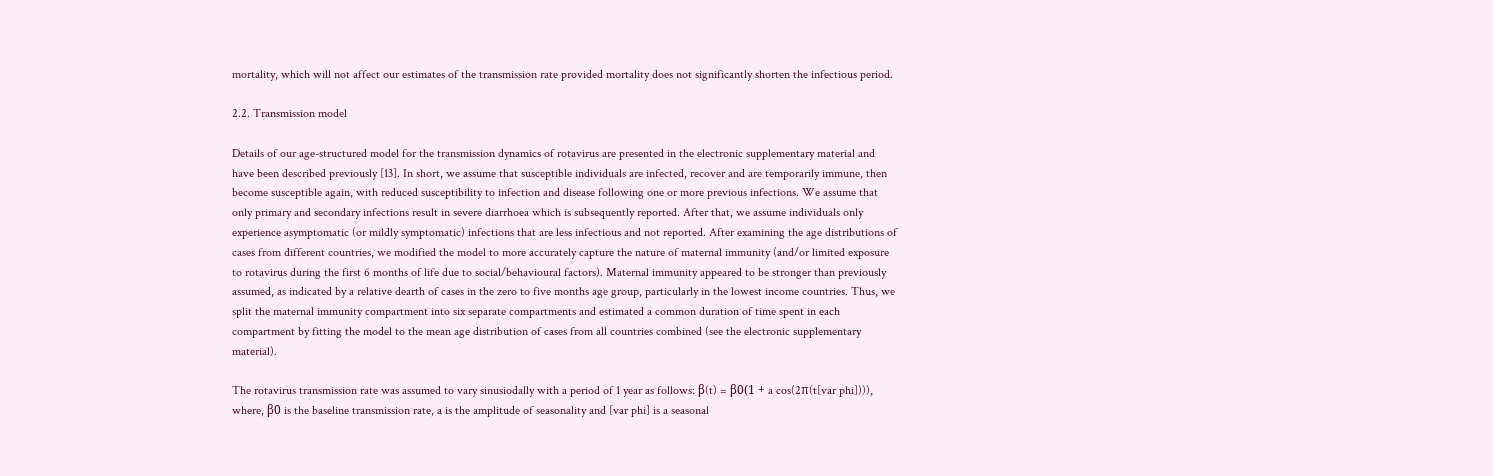mortality, which will not affect our estimates of the transmission rate provided mortality does not significantly shorten the infectious period.

2.2. Transmission model

Details of our age-structured model for the transmission dynamics of rotavirus are presented in the electronic supplementary material and have been described previously [13]. In short, we assume that susceptible individuals are infected, recover and are temporarily immune, then become susceptible again, with reduced susceptibility to infection and disease following one or more previous infections. We assume that only primary and secondary infections result in severe diarrhoea which is subsequently reported. After that, we assume individuals only experience asymptomatic (or mildly symptomatic) infections that are less infectious and not reported. After examining the age distributions of cases from different countries, we modified the model to more accurately capture the nature of maternal immunity (and/or limited exposure to rotavirus during the first 6 months of life due to social/behavioural factors). Maternal immunity appeared to be stronger than previously assumed, as indicated by a relative dearth of cases in the zero to five months age group, particularly in the lowest income countries. Thus, we split the maternal immunity compartment into six separate compartments and estimated a common duration of time spent in each compartment by fitting the model to the mean age distribution of cases from all countries combined (see the electronic supplementary material).

The rotavirus transmission rate was assumed to vary sinusiodally with a period of 1 year as follows: β(t) = β0(1 + a cos(2π(t[var phi]))), where, β0 is the baseline transmission rate, a is the amplitude of seasonality and [var phi] is a seasonal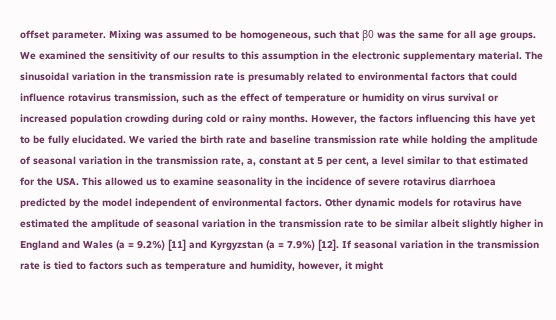offset parameter. Mixing was assumed to be homogeneous, such that β0 was the same for all age groups. We examined the sensitivity of our results to this assumption in the electronic supplementary material. The sinusoidal variation in the transmission rate is presumably related to environmental factors that could influence rotavirus transmission, such as the effect of temperature or humidity on virus survival or increased population crowding during cold or rainy months. However, the factors influencing this have yet to be fully elucidated. We varied the birth rate and baseline transmission rate while holding the amplitude of seasonal variation in the transmission rate, a, constant at 5 per cent, a level similar to that estimated for the USA. This allowed us to examine seasonality in the incidence of severe rotavirus diarrhoea predicted by the model independent of environmental factors. Other dynamic models for rotavirus have estimated the amplitude of seasonal variation in the transmission rate to be similar albeit slightly higher in England and Wales (a = 9.2%) [11] and Kyrgyzstan (a = 7.9%) [12]. If seasonal variation in the transmission rate is tied to factors such as temperature and humidity, however, it might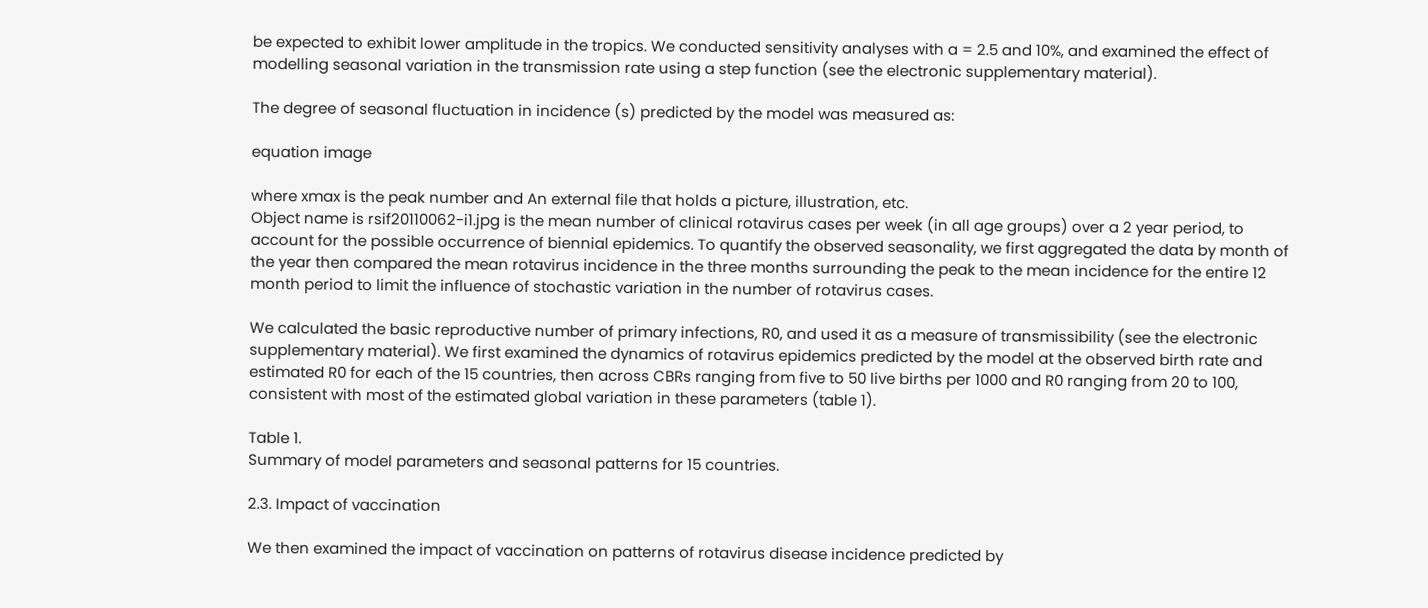be expected to exhibit lower amplitude in the tropics. We conducted sensitivity analyses with a = 2.5 and 10%, and examined the effect of modelling seasonal variation in the transmission rate using a step function (see the electronic supplementary material).

The degree of seasonal fluctuation in incidence (s) predicted by the model was measured as:

equation image

where xmax is the peak number and An external file that holds a picture, illustration, etc.
Object name is rsif20110062-i1.jpg is the mean number of clinical rotavirus cases per week (in all age groups) over a 2 year period, to account for the possible occurrence of biennial epidemics. To quantify the observed seasonality, we first aggregated the data by month of the year then compared the mean rotavirus incidence in the three months surrounding the peak to the mean incidence for the entire 12 month period to limit the influence of stochastic variation in the number of rotavirus cases.

We calculated the basic reproductive number of primary infections, R0, and used it as a measure of transmissibility (see the electronic supplementary material). We first examined the dynamics of rotavirus epidemics predicted by the model at the observed birth rate and estimated R0 for each of the 15 countries, then across CBRs ranging from five to 50 live births per 1000 and R0 ranging from 20 to 100, consistent with most of the estimated global variation in these parameters (table 1).

Table 1.
Summary of model parameters and seasonal patterns for 15 countries.

2.3. Impact of vaccination

We then examined the impact of vaccination on patterns of rotavirus disease incidence predicted by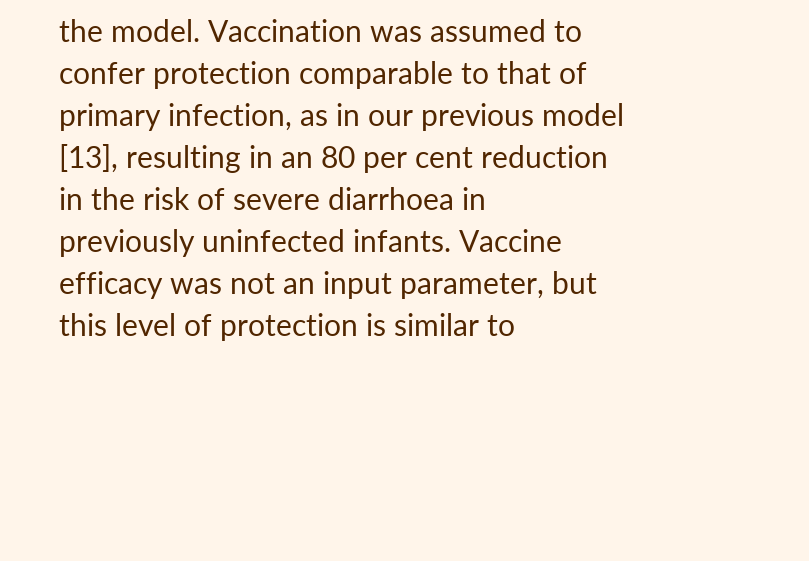the model. Vaccination was assumed to confer protection comparable to that of primary infection, as in our previous model [13], resulting in an 80 per cent reduction in the risk of severe diarrhoea in previously uninfected infants. Vaccine efficacy was not an input parameter, but this level of protection is similar to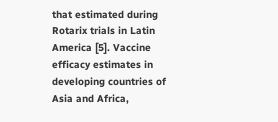that estimated during Rotarix trials in Latin America [5]. Vaccine efficacy estimates in developing countries of Asia and Africa,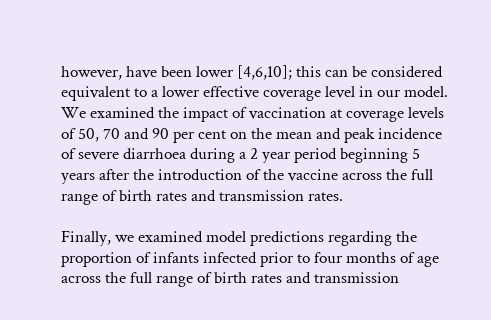however, have been lower [4,6,10]; this can be considered equivalent to a lower effective coverage level in our model. We examined the impact of vaccination at coverage levels of 50, 70 and 90 per cent on the mean and peak incidence of severe diarrhoea during a 2 year period beginning 5 years after the introduction of the vaccine across the full range of birth rates and transmission rates.

Finally, we examined model predictions regarding the proportion of infants infected prior to four months of age across the full range of birth rates and transmission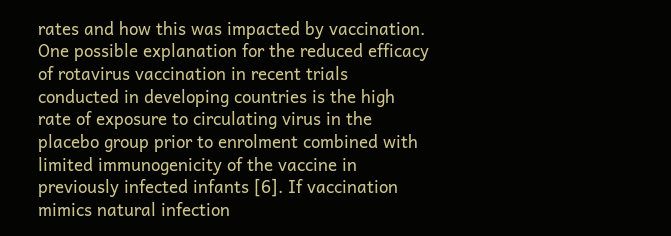rates and how this was impacted by vaccination. One possible explanation for the reduced efficacy of rotavirus vaccination in recent trials conducted in developing countries is the high rate of exposure to circulating virus in the placebo group prior to enrolment combined with limited immunogenicity of the vaccine in previously infected infants [6]. If vaccination mimics natural infection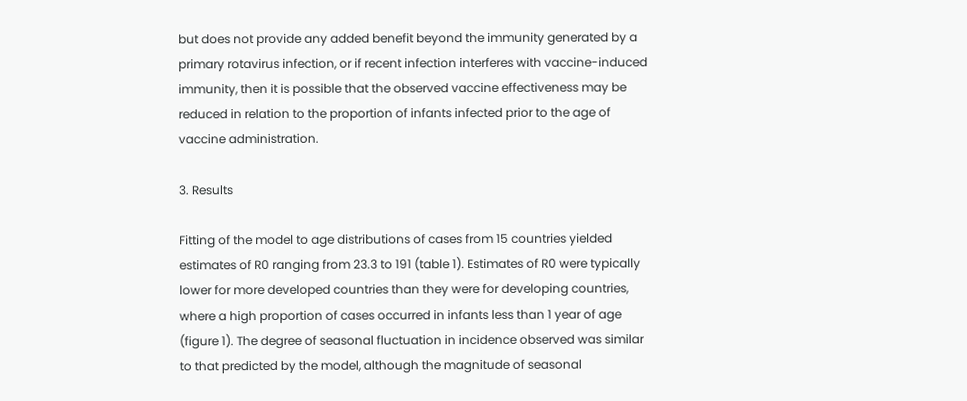but does not provide any added benefit beyond the immunity generated by a primary rotavirus infection, or if recent infection interferes with vaccine-induced immunity, then it is possible that the observed vaccine effectiveness may be reduced in relation to the proportion of infants infected prior to the age of vaccine administration.

3. Results

Fitting of the model to age distributions of cases from 15 countries yielded estimates of R0 ranging from 23.3 to 191 (table 1). Estimates of R0 were typically lower for more developed countries than they were for developing countries, where a high proportion of cases occurred in infants less than 1 year of age (figure 1). The degree of seasonal fluctuation in incidence observed was similar to that predicted by the model, although the magnitude of seasonal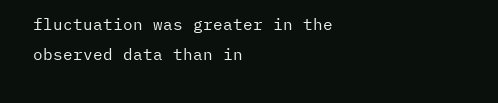fluctuation was greater in the observed data than in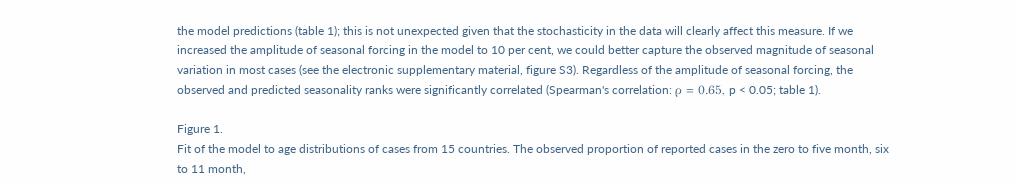the model predictions (table 1); this is not unexpected given that the stochasticity in the data will clearly affect this measure. If we increased the amplitude of seasonal forcing in the model to 10 per cent, we could better capture the observed magnitude of seasonal variation in most cases (see the electronic supplementary material, figure S3). Regardless of the amplitude of seasonal forcing, the observed and predicted seasonality ranks were significantly correlated (Spearman's correlation: ρ = 0.65, p < 0.05; table 1).

Figure 1.
Fit of the model to age distributions of cases from 15 countries. The observed proportion of reported cases in the zero to five month, six to 11 month,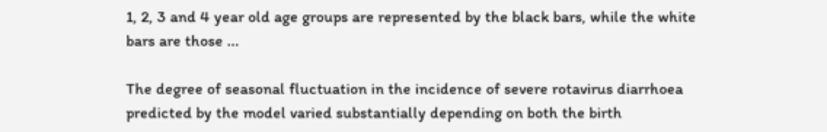1, 2, 3 and 4 year old age groups are represented by the black bars, while the white bars are those ...

The degree of seasonal fluctuation in the incidence of severe rotavirus diarrhoea predicted by the model varied substantially depending on both the birth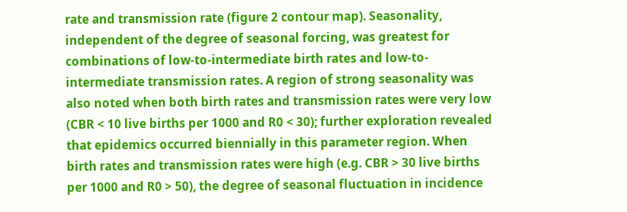rate and transmission rate (figure 2 contour map). Seasonality, independent of the degree of seasonal forcing, was greatest for combinations of low-to-intermediate birth rates and low-to-intermediate transmission rates. A region of strong seasonality was also noted when both birth rates and transmission rates were very low (CBR < 10 live births per 1000 and R0 < 30); further exploration revealed that epidemics occurred biennially in this parameter region. When birth rates and transmission rates were high (e.g. CBR > 30 live births per 1000 and R0 > 50), the degree of seasonal fluctuation in incidence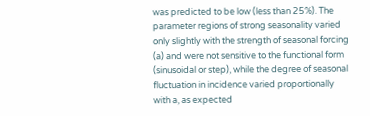was predicted to be low (less than 25%). The parameter regions of strong seasonality varied only slightly with the strength of seasonal forcing (a) and were not sensitive to the functional form (sinusoidal or step), while the degree of seasonal fluctuation in incidence varied proportionally with a, as expected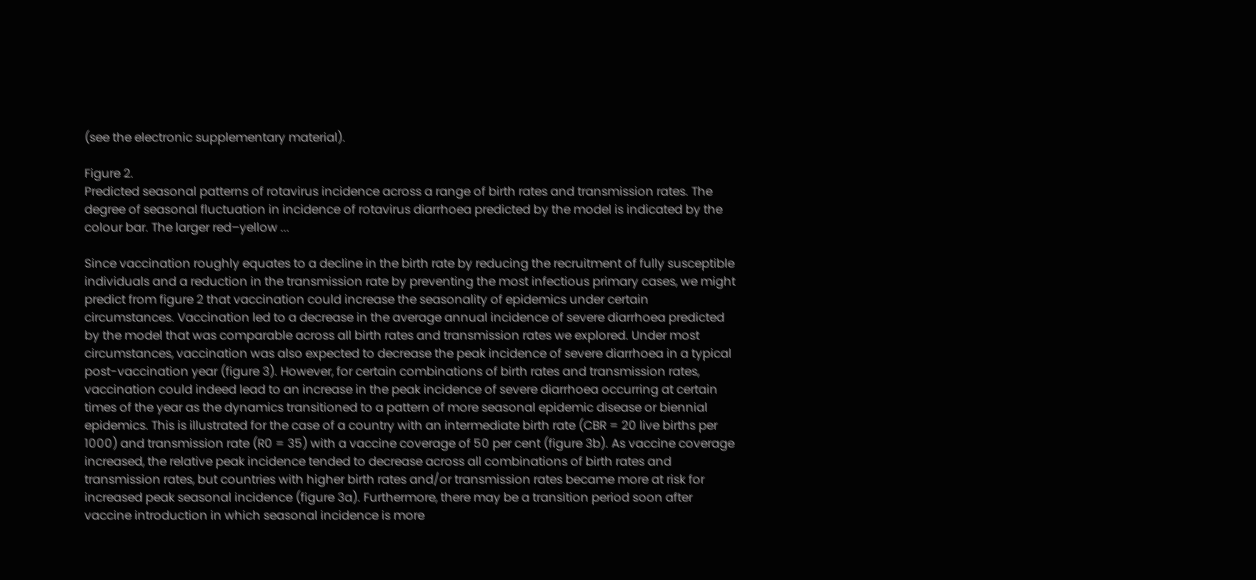(see the electronic supplementary material).

Figure 2.
Predicted seasonal patterns of rotavirus incidence across a range of birth rates and transmission rates. The degree of seasonal fluctuation in incidence of rotavirus diarrhoea predicted by the model is indicated by the colour bar. The larger red–yellow ...

Since vaccination roughly equates to a decline in the birth rate by reducing the recruitment of fully susceptible individuals and a reduction in the transmission rate by preventing the most infectious primary cases, we might predict from figure 2 that vaccination could increase the seasonality of epidemics under certain circumstances. Vaccination led to a decrease in the average annual incidence of severe diarrhoea predicted by the model that was comparable across all birth rates and transmission rates we explored. Under most circumstances, vaccination was also expected to decrease the peak incidence of severe diarrhoea in a typical post-vaccination year (figure 3). However, for certain combinations of birth rates and transmission rates, vaccination could indeed lead to an increase in the peak incidence of severe diarrhoea occurring at certain times of the year as the dynamics transitioned to a pattern of more seasonal epidemic disease or biennial epidemics. This is illustrated for the case of a country with an intermediate birth rate (CBR = 20 live births per 1000) and transmission rate (R0 = 35) with a vaccine coverage of 50 per cent (figure 3b). As vaccine coverage increased, the relative peak incidence tended to decrease across all combinations of birth rates and transmission rates, but countries with higher birth rates and/or transmission rates became more at risk for increased peak seasonal incidence (figure 3a). Furthermore, there may be a transition period soon after vaccine introduction in which seasonal incidence is more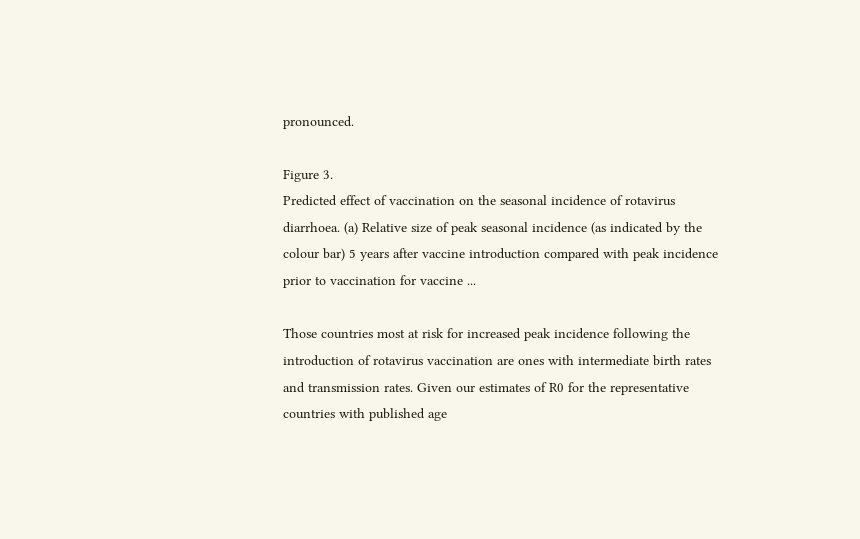pronounced.

Figure 3.
Predicted effect of vaccination on the seasonal incidence of rotavirus diarrhoea. (a) Relative size of peak seasonal incidence (as indicated by the colour bar) 5 years after vaccine introduction compared with peak incidence prior to vaccination for vaccine ...

Those countries most at risk for increased peak incidence following the introduction of rotavirus vaccination are ones with intermediate birth rates and transmission rates. Given our estimates of R0 for the representative countries with published age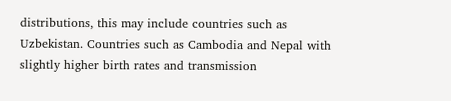distributions, this may include countries such as Uzbekistan. Countries such as Cambodia and Nepal with slightly higher birth rates and transmission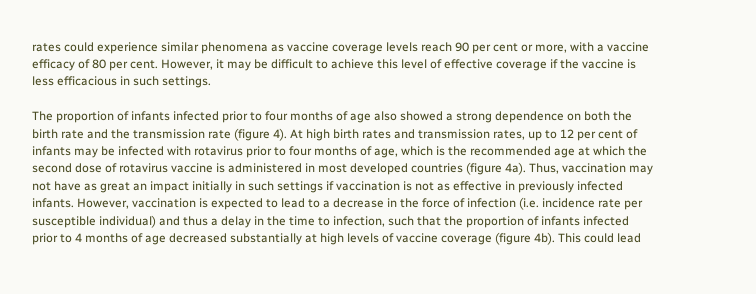rates could experience similar phenomena as vaccine coverage levels reach 90 per cent or more, with a vaccine efficacy of 80 per cent. However, it may be difficult to achieve this level of effective coverage if the vaccine is less efficacious in such settings.

The proportion of infants infected prior to four months of age also showed a strong dependence on both the birth rate and the transmission rate (figure 4). At high birth rates and transmission rates, up to 12 per cent of infants may be infected with rotavirus prior to four months of age, which is the recommended age at which the second dose of rotavirus vaccine is administered in most developed countries (figure 4a). Thus, vaccination may not have as great an impact initially in such settings if vaccination is not as effective in previously infected infants. However, vaccination is expected to lead to a decrease in the force of infection (i.e. incidence rate per susceptible individual) and thus a delay in the time to infection, such that the proportion of infants infected prior to 4 months of age decreased substantially at high levels of vaccine coverage (figure 4b). This could lead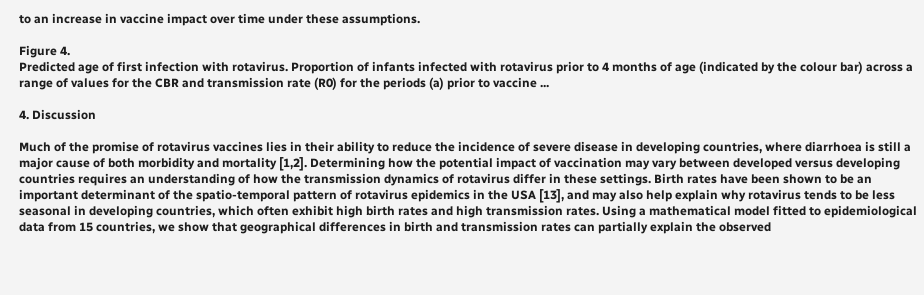to an increase in vaccine impact over time under these assumptions.

Figure 4.
Predicted age of first infection with rotavirus. Proportion of infants infected with rotavirus prior to 4 months of age (indicated by the colour bar) across a range of values for the CBR and transmission rate (R0) for the periods (a) prior to vaccine ...

4. Discussion

Much of the promise of rotavirus vaccines lies in their ability to reduce the incidence of severe disease in developing countries, where diarrhoea is still a major cause of both morbidity and mortality [1,2]. Determining how the potential impact of vaccination may vary between developed versus developing countries requires an understanding of how the transmission dynamics of rotavirus differ in these settings. Birth rates have been shown to be an important determinant of the spatio-temporal pattern of rotavirus epidemics in the USA [13], and may also help explain why rotavirus tends to be less seasonal in developing countries, which often exhibit high birth rates and high transmission rates. Using a mathematical model fitted to epidemiological data from 15 countries, we show that geographical differences in birth and transmission rates can partially explain the observed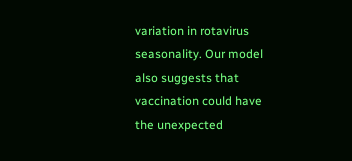variation in rotavirus seasonality. Our model also suggests that vaccination could have the unexpected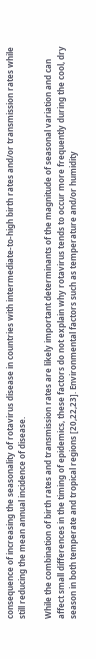consequence of increasing the seasonality of rotavirus disease in countries with intermediate-to-high birth rates and/or transmission rates while still reducing the mean annual incidence of disease.

While the combination of birth rates and transmission rates are likely important determinants of the magnitude of seasonal variation and can affect small differences in the timing of epidemics, these factors do not explain why rotavirus tends to occur more frequently during the cool, dry season in both temperate and tropical regions [20,22,23]. Environmental factors such as temperature and/or humidity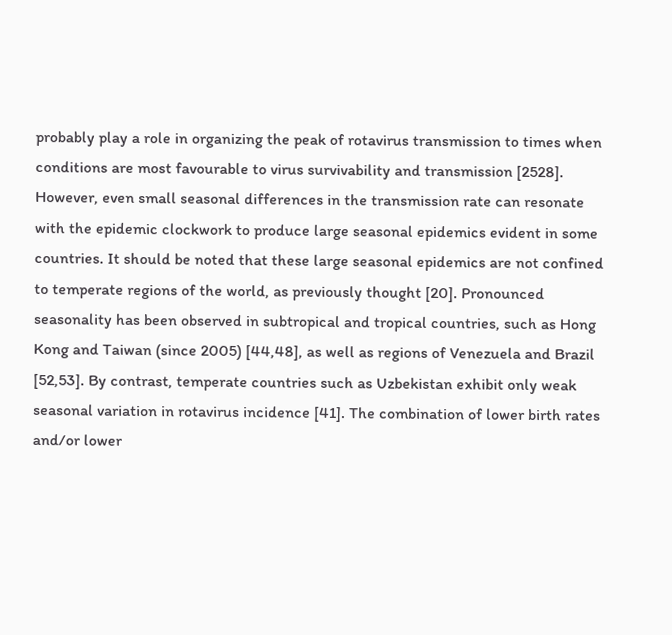probably play a role in organizing the peak of rotavirus transmission to times when conditions are most favourable to virus survivability and transmission [2528]. However, even small seasonal differences in the transmission rate can resonate with the epidemic clockwork to produce large seasonal epidemics evident in some countries. It should be noted that these large seasonal epidemics are not confined to temperate regions of the world, as previously thought [20]. Pronounced seasonality has been observed in subtropical and tropical countries, such as Hong Kong and Taiwan (since 2005) [44,48], as well as regions of Venezuela and Brazil [52,53]. By contrast, temperate countries such as Uzbekistan exhibit only weak seasonal variation in rotavirus incidence [41]. The combination of lower birth rates and/or lower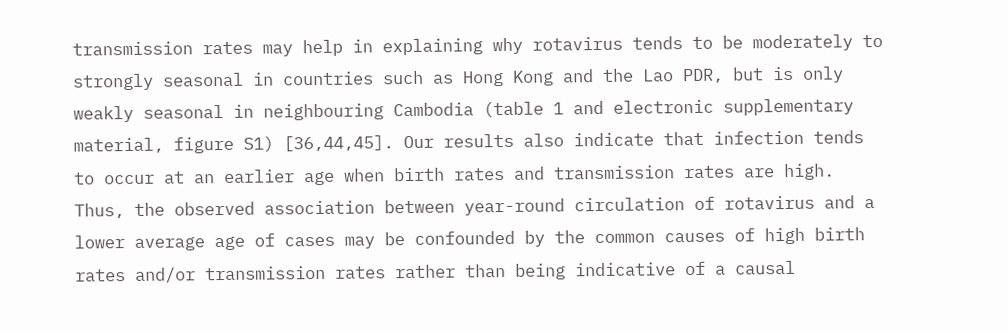transmission rates may help in explaining why rotavirus tends to be moderately to strongly seasonal in countries such as Hong Kong and the Lao PDR, but is only weakly seasonal in neighbouring Cambodia (table 1 and electronic supplementary material, figure S1) [36,44,45]. Our results also indicate that infection tends to occur at an earlier age when birth rates and transmission rates are high. Thus, the observed association between year-round circulation of rotavirus and a lower average age of cases may be confounded by the common causes of high birth rates and/or transmission rates rather than being indicative of a causal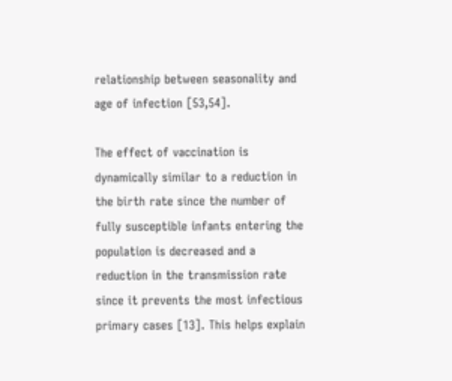relationship between seasonality and age of infection [53,54].

The effect of vaccination is dynamically similar to a reduction in the birth rate since the number of fully susceptible infants entering the population is decreased and a reduction in the transmission rate since it prevents the most infectious primary cases [13]. This helps explain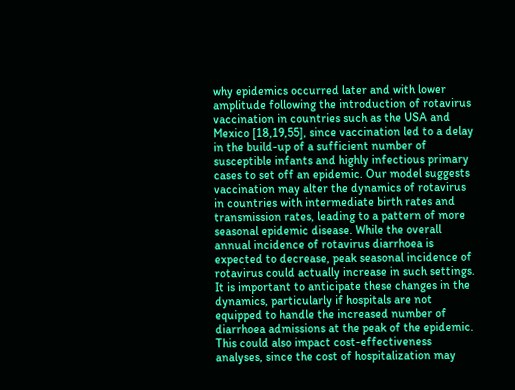why epidemics occurred later and with lower amplitude following the introduction of rotavirus vaccination in countries such as the USA and Mexico [18,19,55], since vaccination led to a delay in the build-up of a sufficient number of susceptible infants and highly infectious primary cases to set off an epidemic. Our model suggests vaccination may alter the dynamics of rotavirus in countries with intermediate birth rates and transmission rates, leading to a pattern of more seasonal epidemic disease. While the overall annual incidence of rotavirus diarrhoea is expected to decrease, peak seasonal incidence of rotavirus could actually increase in such settings. It is important to anticipate these changes in the dynamics, particularly if hospitals are not equipped to handle the increased number of diarrhoea admissions at the peak of the epidemic. This could also impact cost-effectiveness analyses, since the cost of hospitalization may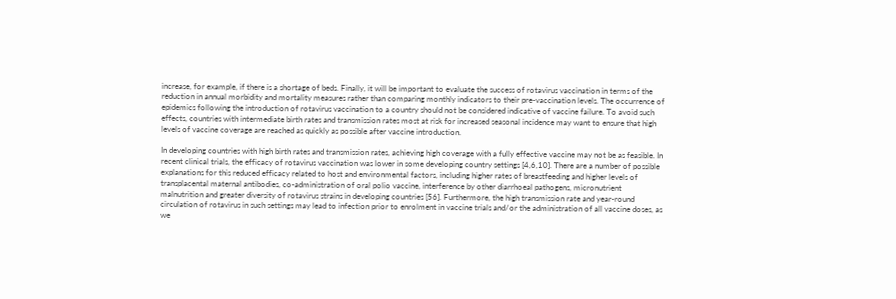increase, for example, if there is a shortage of beds. Finally, it will be important to evaluate the success of rotavirus vaccination in terms of the reduction in annual morbidity and mortality measures rather than comparing monthly indicators to their pre-vaccination levels. The occurrence of epidemics following the introduction of rotavirus vaccination to a country should not be considered indicative of vaccine failure. To avoid such effects, countries with intermediate birth rates and transmission rates most at risk for increased seasonal incidence may want to ensure that high levels of vaccine coverage are reached as quickly as possible after vaccine introduction.

In developing countries with high birth rates and transmission rates, achieving high coverage with a fully effective vaccine may not be as feasible. In recent clinical trials, the efficacy of rotavirus vaccination was lower in some developing country settings [4,6,10]. There are a number of possible explanations for this reduced efficacy related to host and environmental factors, including higher rates of breastfeeding and higher levels of transplacental maternal antibodies, co-administration of oral polio vaccine, interference by other diarrhoeal pathogens, micronutrient malnutrition and greater diversity of rotavirus strains in developing countries [56]. Furthermore, the high transmission rate and year-round circulation of rotavirus in such settings may lead to infection prior to enrolment in vaccine trials and/or the administration of all vaccine doses, as we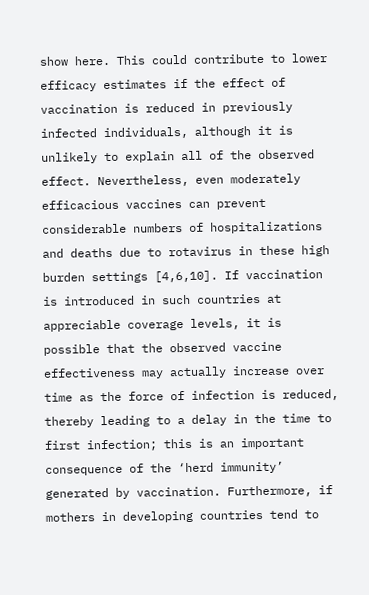show here. This could contribute to lower efficacy estimates if the effect of vaccination is reduced in previously infected individuals, although it is unlikely to explain all of the observed effect. Nevertheless, even moderately efficacious vaccines can prevent considerable numbers of hospitalizations and deaths due to rotavirus in these high burden settings [4,6,10]. If vaccination is introduced in such countries at appreciable coverage levels, it is possible that the observed vaccine effectiveness may actually increase over time as the force of infection is reduced, thereby leading to a delay in the time to first infection; this is an important consequence of the ‘herd immunity’ generated by vaccination. Furthermore, if mothers in developing countries tend to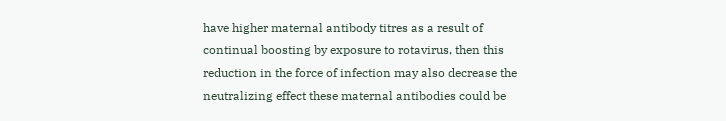have higher maternal antibody titres as a result of continual boosting by exposure to rotavirus, then this reduction in the force of infection may also decrease the neutralizing effect these maternal antibodies could be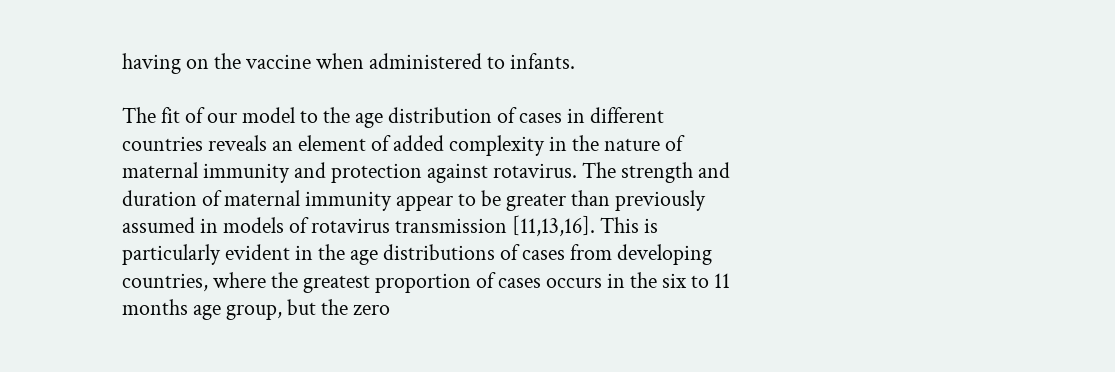having on the vaccine when administered to infants.

The fit of our model to the age distribution of cases in different countries reveals an element of added complexity in the nature of maternal immunity and protection against rotavirus. The strength and duration of maternal immunity appear to be greater than previously assumed in models of rotavirus transmission [11,13,16]. This is particularly evident in the age distributions of cases from developing countries, where the greatest proportion of cases occurs in the six to 11 months age group, but the zero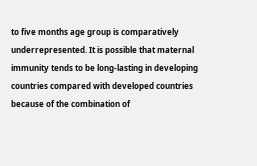to five months age group is comparatively underrepresented. It is possible that maternal immunity tends to be long-lasting in developing countries compared with developed countries because of the combination of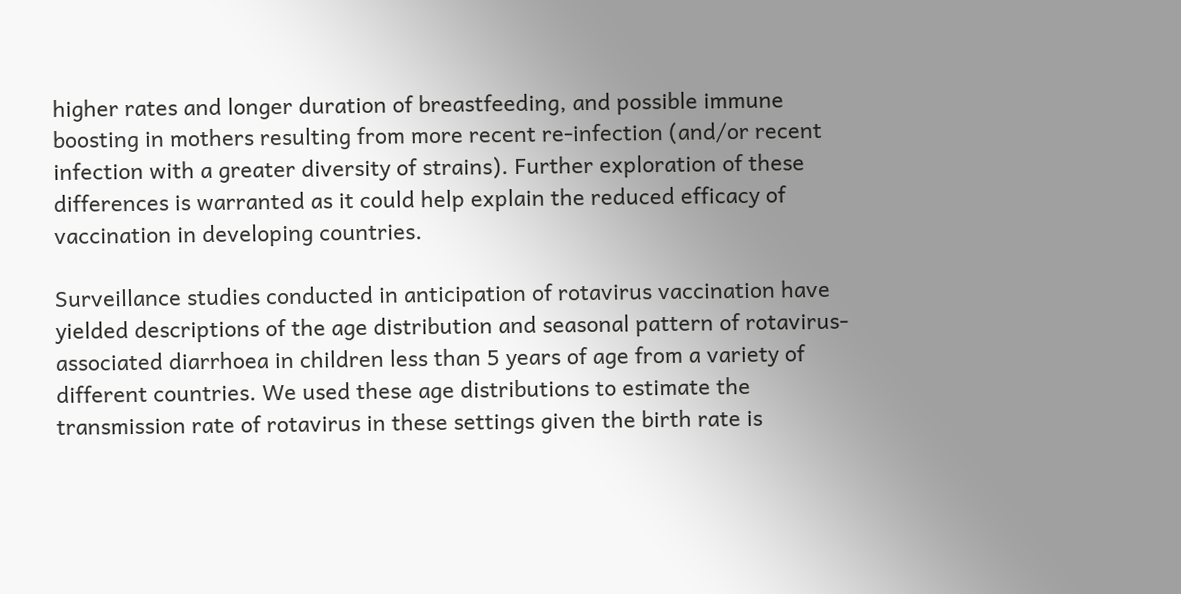higher rates and longer duration of breastfeeding, and possible immune boosting in mothers resulting from more recent re-infection (and/or recent infection with a greater diversity of strains). Further exploration of these differences is warranted as it could help explain the reduced efficacy of vaccination in developing countries.

Surveillance studies conducted in anticipation of rotavirus vaccination have yielded descriptions of the age distribution and seasonal pattern of rotavirus-associated diarrhoea in children less than 5 years of age from a variety of different countries. We used these age distributions to estimate the transmission rate of rotavirus in these settings given the birth rate is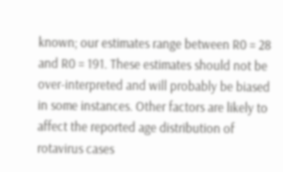known; our estimates range between R0 = 28 and R0 = 191. These estimates should not be over-interpreted and will probably be biased in some instances. Other factors are likely to affect the reported age distribution of rotavirus cases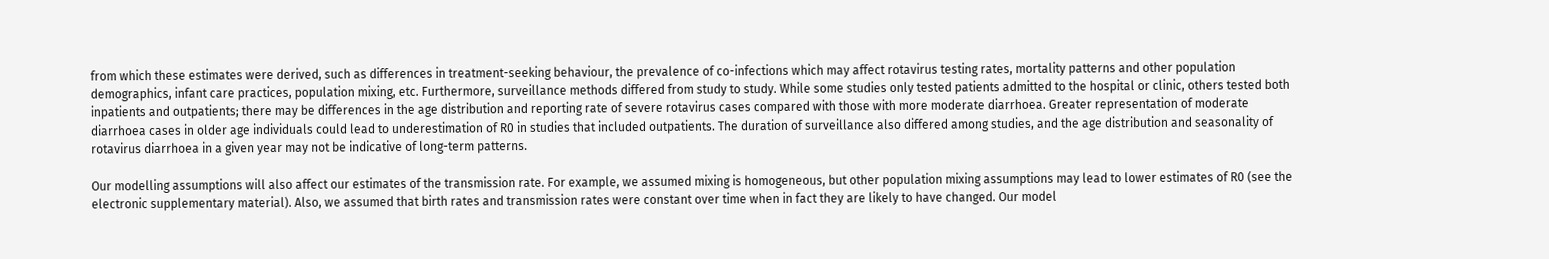from which these estimates were derived, such as differences in treatment-seeking behaviour, the prevalence of co-infections which may affect rotavirus testing rates, mortality patterns and other population demographics, infant care practices, population mixing, etc. Furthermore, surveillance methods differed from study to study. While some studies only tested patients admitted to the hospital or clinic, others tested both inpatients and outpatients; there may be differences in the age distribution and reporting rate of severe rotavirus cases compared with those with more moderate diarrhoea. Greater representation of moderate diarrhoea cases in older age individuals could lead to underestimation of R0 in studies that included outpatients. The duration of surveillance also differed among studies, and the age distribution and seasonality of rotavirus diarrhoea in a given year may not be indicative of long-term patterns.

Our modelling assumptions will also affect our estimates of the transmission rate. For example, we assumed mixing is homogeneous, but other population mixing assumptions may lead to lower estimates of R0 (see the electronic supplementary material). Also, we assumed that birth rates and transmission rates were constant over time when in fact they are likely to have changed. Our model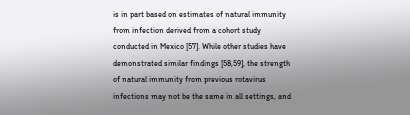is in part based on estimates of natural immunity from infection derived from a cohort study conducted in Mexico [57]. While other studies have demonstrated similar findings [58,59], the strength of natural immunity from previous rotavirus infections may not be the same in all settings, and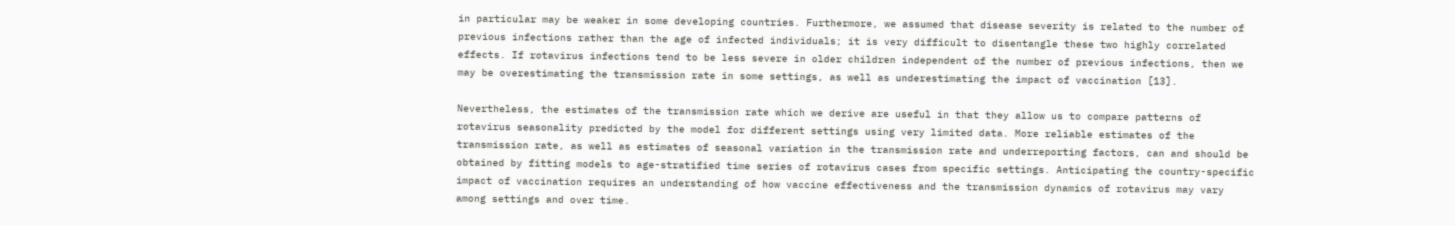in particular may be weaker in some developing countries. Furthermore, we assumed that disease severity is related to the number of previous infections rather than the age of infected individuals; it is very difficult to disentangle these two highly correlated effects. If rotavirus infections tend to be less severe in older children independent of the number of previous infections, then we may be overestimating the transmission rate in some settings, as well as underestimating the impact of vaccination [13].

Nevertheless, the estimates of the transmission rate which we derive are useful in that they allow us to compare patterns of rotavirus seasonality predicted by the model for different settings using very limited data. More reliable estimates of the transmission rate, as well as estimates of seasonal variation in the transmission rate and underreporting factors, can and should be obtained by fitting models to age-stratified time series of rotavirus cases from specific settings. Anticipating the country-specific impact of vaccination requires an understanding of how vaccine effectiveness and the transmission dynamics of rotavirus may vary among settings and over time.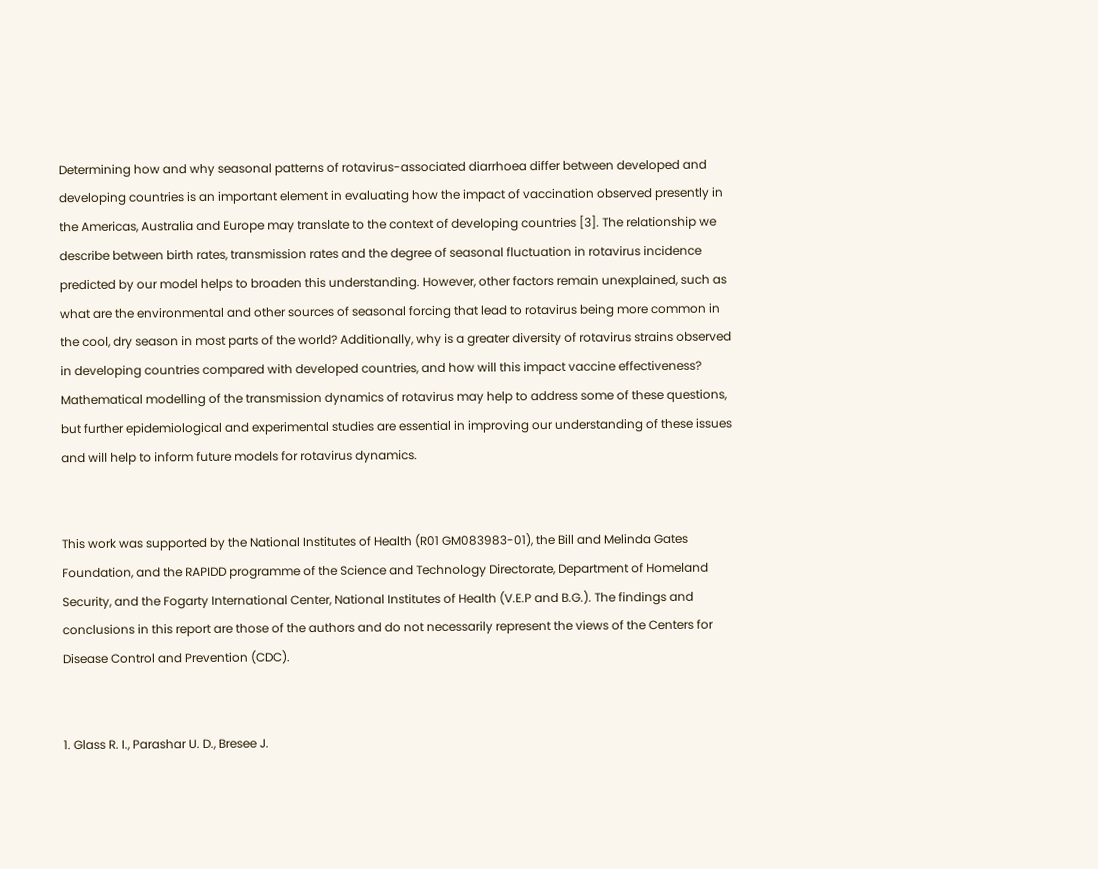Determining how and why seasonal patterns of rotavirus-associated diarrhoea differ between developed and developing countries is an important element in evaluating how the impact of vaccination observed presently in the Americas, Australia and Europe may translate to the context of developing countries [3]. The relationship we describe between birth rates, transmission rates and the degree of seasonal fluctuation in rotavirus incidence predicted by our model helps to broaden this understanding. However, other factors remain unexplained, such as what are the environmental and other sources of seasonal forcing that lead to rotavirus being more common in the cool, dry season in most parts of the world? Additionally, why is a greater diversity of rotavirus strains observed in developing countries compared with developed countries, and how will this impact vaccine effectiveness? Mathematical modelling of the transmission dynamics of rotavirus may help to address some of these questions, but further epidemiological and experimental studies are essential in improving our understanding of these issues and will help to inform future models for rotavirus dynamics.


This work was supported by the National Institutes of Health (R01 GM083983-01), the Bill and Melinda Gates Foundation, and the RAPIDD programme of the Science and Technology Directorate, Department of Homeland Security, and the Fogarty International Center, National Institutes of Health (V.E.P and B.G.). The findings and conclusions in this report are those of the authors and do not necessarily represent the views of the Centers for Disease Control and Prevention (CDC).


1. Glass R. I., Parashar U. D., Bresee J.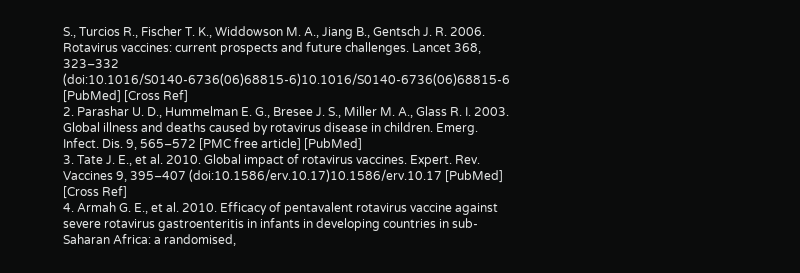S., Turcios R., Fischer T. K., Widdowson M. A., Jiang B., Gentsch J. R. 2006. Rotavirus vaccines: current prospects and future challenges. Lancet 368, 323–332 (doi:10.1016/S0140-6736(06)68815-6)10.1016/S0140-6736(06)68815-6 [PubMed] [Cross Ref]
2. Parashar U. D., Hummelman E. G., Bresee J. S., Miller M. A., Glass R. I. 2003. Global illness and deaths caused by rotavirus disease in children. Emerg. Infect. Dis. 9, 565–572 [PMC free article] [PubMed]
3. Tate J. E., et al. 2010. Global impact of rotavirus vaccines. Expert. Rev. Vaccines 9, 395–407 (doi:10.1586/erv.10.17)10.1586/erv.10.17 [PubMed] [Cross Ref]
4. Armah G. E., et al. 2010. Efficacy of pentavalent rotavirus vaccine against severe rotavirus gastroenteritis in infants in developing countries in sub-Saharan Africa: a randomised,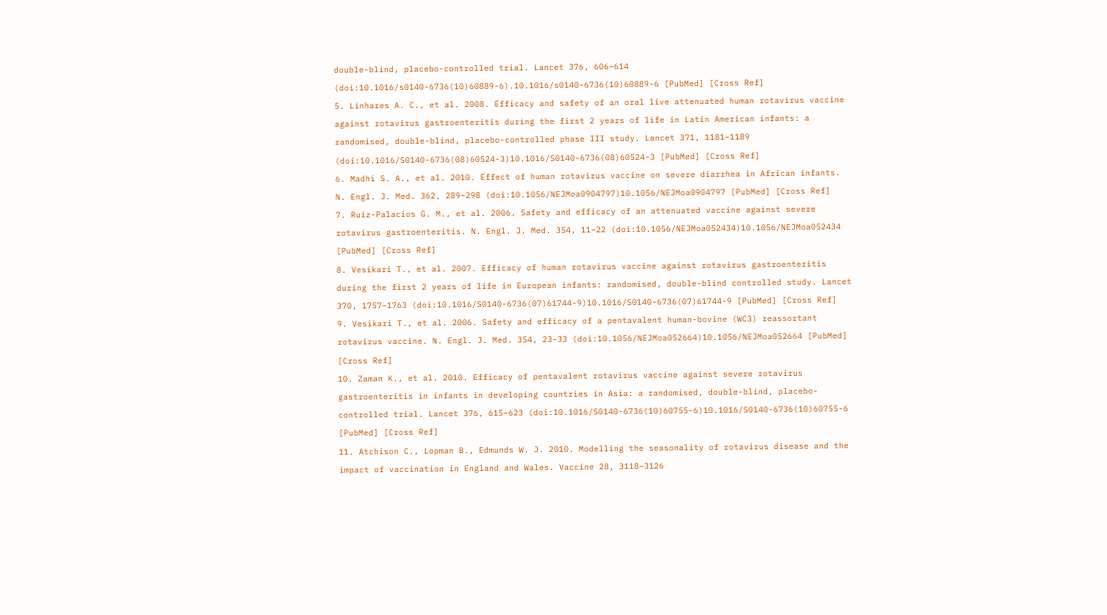double-blind, placebo-controlled trial. Lancet 376, 606–614 (doi:10.1016/s0140-6736(10)60889-6).10.1016/s0140-6736(10)60889-6 [PubMed] [Cross Ref]
5. Linhares A. C., et al. 2008. Efficacy and safety of an oral live attenuated human rotavirus vaccine against rotavirus gastroenteritis during the first 2 years of life in Latin American infants: a randomised, double-blind, placebo-controlled phase III study. Lancet 371, 1181–1189 (doi:10.1016/S0140-6736(08)60524-3)10.1016/S0140-6736(08)60524-3 [PubMed] [Cross Ref]
6. Madhi S. A., et al. 2010. Effect of human rotavirus vaccine on severe diarrhea in African infants. N. Engl. J. Med. 362, 289–298 (doi:10.1056/NEJMoa0904797)10.1056/NEJMoa0904797 [PubMed] [Cross Ref]
7. Ruiz-Palacios G. M., et al. 2006. Safety and efficacy of an attenuated vaccine against severe rotavirus gastroenteritis. N. Engl. J. Med. 354, 11–22 (doi:10.1056/NEJMoa052434)10.1056/NEJMoa052434 [PubMed] [Cross Ref]
8. Vesikari T., et al. 2007. Efficacy of human rotavirus vaccine against rotavirus gastroenteritis during the first 2 years of life in European infants: randomised, double-blind controlled study. Lancet 370, 1757–1763 (doi:10.1016/S0140-6736(07)61744-9)10.1016/S0140-6736(07)61744-9 [PubMed] [Cross Ref]
9. Vesikari T., et al. 2006. Safety and efficacy of a pentavalent human-bovine (WC3) reassortant rotavirus vaccine. N. Engl. J. Med. 354, 23–33 (doi:10.1056/NEJMoa052664)10.1056/NEJMoa052664 [PubMed] [Cross Ref]
10. Zaman K., et al. 2010. Efficacy of pentavalent rotavirus vaccine against severe rotavirus gastroenteritis in infants in developing countries in Asia: a randomised, double-blind, placebo-controlled trial. Lancet 376, 615–623 (doi:10.1016/S0140-6736(10)60755-6)10.1016/S0140-6736(10)60755-6 [PubMed] [Cross Ref]
11. Atchison C., Lopman B., Edmunds W. J. 2010. Modelling the seasonality of rotavirus disease and the impact of vaccination in England and Wales. Vaccine 28, 3118–3126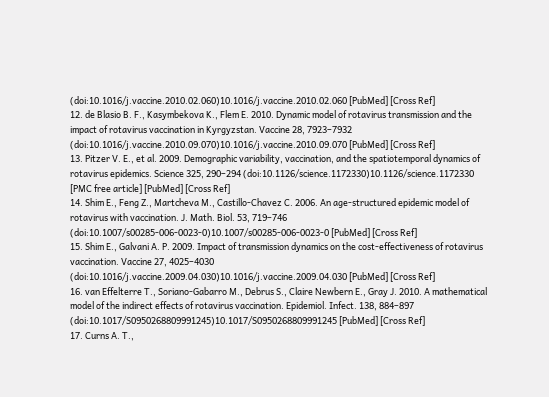(doi:10.1016/j.vaccine.2010.02.060)10.1016/j.vaccine.2010.02.060 [PubMed] [Cross Ref]
12. de Blasio B. F., Kasymbekova K., Flem E. 2010. Dynamic model of rotavirus transmission and the impact of rotavirus vaccination in Kyrgyzstan. Vaccine 28, 7923–7932 (doi:10.1016/j.vaccine.2010.09.070)10.1016/j.vaccine.2010.09.070 [PubMed] [Cross Ref]
13. Pitzer V. E., et al. 2009. Demographic variability, vaccination, and the spatiotemporal dynamics of rotavirus epidemics. Science 325, 290–294 (doi:10.1126/science.1172330)10.1126/science.1172330 [PMC free article] [PubMed] [Cross Ref]
14. Shim E., Feng Z., Martcheva M., Castillo-Chavez C. 2006. An age-structured epidemic model of rotavirus with vaccination. J. Math. Biol. 53, 719–746 (doi:10.1007/s00285-006-0023-0)10.1007/s00285-006-0023-0 [PubMed] [Cross Ref]
15. Shim E., Galvani A. P. 2009. Impact of transmission dynamics on the cost-effectiveness of rotavirus vaccination. Vaccine 27, 4025–4030 (doi:10.1016/j.vaccine.2009.04.030)10.1016/j.vaccine.2009.04.030 [PubMed] [Cross Ref]
16. van Effelterre T., Soriano-Gabarro M., Debrus S., Claire Newbern E., Gray J. 2010. A mathematical model of the indirect effects of rotavirus vaccination. Epidemiol. Infect. 138, 884–897 (doi:10.1017/S0950268809991245)10.1017/S0950268809991245 [PubMed] [Cross Ref]
17. Curns A. T.,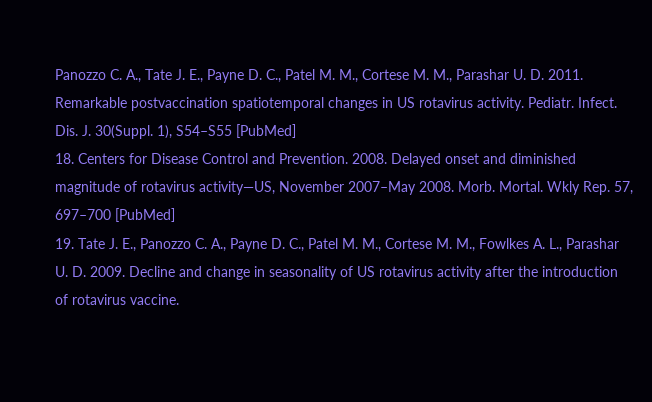Panozzo C. A., Tate J. E., Payne D. C., Patel M. M., Cortese M. M., Parashar U. D. 2011. Remarkable postvaccination spatiotemporal changes in US rotavirus activity. Pediatr. Infect. Dis. J. 30(Suppl. 1), S54–S55 [PubMed]
18. Centers for Disease Control and Prevention. 2008. Delayed onset and diminished magnitude of rotavirus activity—US, November 2007–May 2008. Morb. Mortal. Wkly Rep. 57, 697–700 [PubMed]
19. Tate J. E., Panozzo C. A., Payne D. C., Patel M. M., Cortese M. M., Fowlkes A. L., Parashar U. D. 2009. Decline and change in seasonality of US rotavirus activity after the introduction of rotavirus vaccine.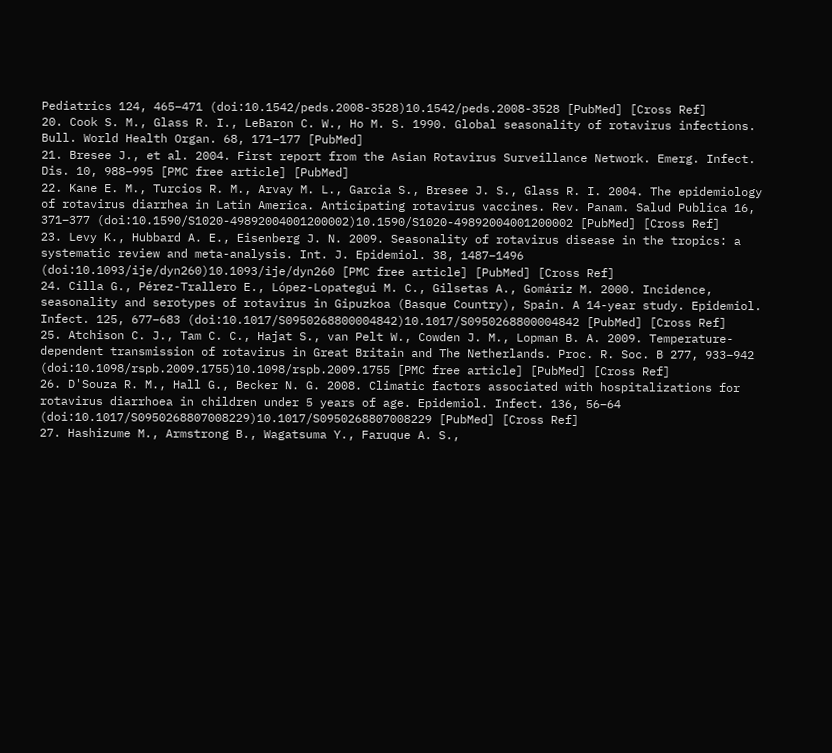Pediatrics 124, 465–471 (doi:10.1542/peds.2008-3528)10.1542/peds.2008-3528 [PubMed] [Cross Ref]
20. Cook S. M., Glass R. I., LeBaron C. W., Ho M. S. 1990. Global seasonality of rotavirus infections. Bull. World Health Organ. 68, 171–177 [PubMed]
21. Bresee J., et al. 2004. First report from the Asian Rotavirus Surveillance Network. Emerg. Infect. Dis. 10, 988–995 [PMC free article] [PubMed]
22. Kane E. M., Turcios R. M., Arvay M. L., Garcia S., Bresee J. S., Glass R. I. 2004. The epidemiology of rotavirus diarrhea in Latin America. Anticipating rotavirus vaccines. Rev. Panam. Salud Publica 16, 371–377 (doi:10.1590/S1020-49892004001200002)10.1590/S1020-49892004001200002 [PubMed] [Cross Ref]
23. Levy K., Hubbard A. E., Eisenberg J. N. 2009. Seasonality of rotavirus disease in the tropics: a systematic review and meta-analysis. Int. J. Epidemiol. 38, 1487–1496 (doi:10.1093/ije/dyn260)10.1093/ije/dyn260 [PMC free article] [PubMed] [Cross Ref]
24. Cilla G., Pérez-Trallero E., López-Lopategui M. C., Gilsetas A., Gomáriz M. 2000. Incidence, seasonality and serotypes of rotavirus in Gipuzkoa (Basque Country), Spain. A 14-year study. Epidemiol. Infect. 125, 677–683 (doi:10.1017/S0950268800004842)10.1017/S0950268800004842 [PubMed] [Cross Ref]
25. Atchison C. J., Tam C. C., Hajat S., van Pelt W., Cowden J. M., Lopman B. A. 2009. Temperature-dependent transmission of rotavirus in Great Britain and The Netherlands. Proc. R. Soc. B 277, 933–942 (doi:10.1098/rspb.2009.1755)10.1098/rspb.2009.1755 [PMC free article] [PubMed] [Cross Ref]
26. D'Souza R. M., Hall G., Becker N. G. 2008. Climatic factors associated with hospitalizations for rotavirus diarrhoea in children under 5 years of age. Epidemiol. Infect. 136, 56–64 (doi:10.1017/S0950268807008229)10.1017/S0950268807008229 [PubMed] [Cross Ref]
27. Hashizume M., Armstrong B., Wagatsuma Y., Faruque A. S.,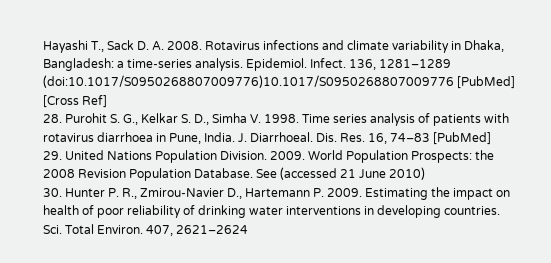Hayashi T., Sack D. A. 2008. Rotavirus infections and climate variability in Dhaka, Bangladesh: a time-series analysis. Epidemiol. Infect. 136, 1281–1289 (doi:10.1017/S0950268807009776)10.1017/S0950268807009776 [PubMed] [Cross Ref]
28. Purohit S. G., Kelkar S. D., Simha V. 1998. Time series analysis of patients with rotavirus diarrhoea in Pune, India. J. Diarrhoeal. Dis. Res. 16, 74–83 [PubMed]
29. United Nations Population Division. 2009. World Population Prospects: the 2008 Revision Population Database. See (accessed 21 June 2010)
30. Hunter P. R., Zmirou-Navier D., Hartemann P. 2009. Estimating the impact on health of poor reliability of drinking water interventions in developing countries. Sci. Total Environ. 407, 2621–2624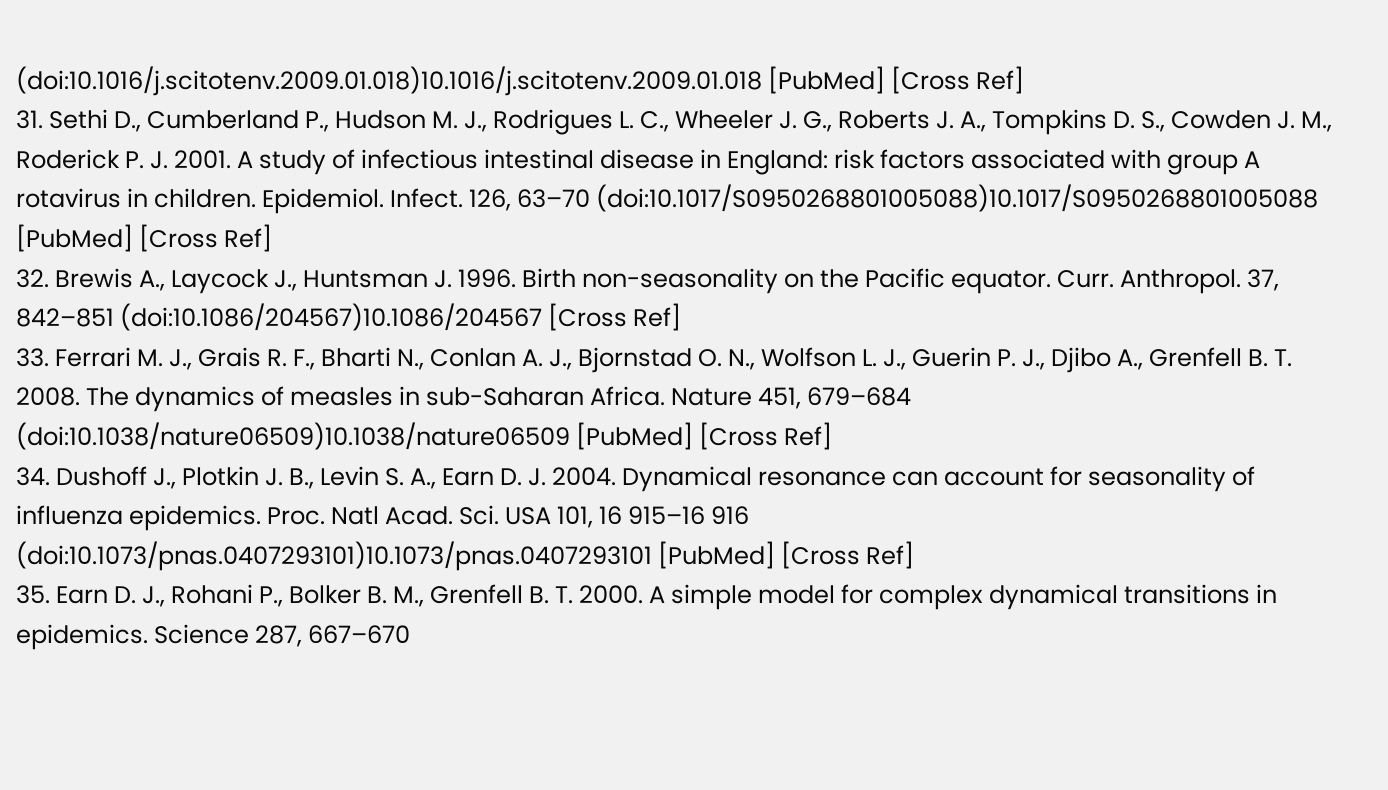(doi:10.1016/j.scitotenv.2009.01.018)10.1016/j.scitotenv.2009.01.018 [PubMed] [Cross Ref]
31. Sethi D., Cumberland P., Hudson M. J., Rodrigues L. C., Wheeler J. G., Roberts J. A., Tompkins D. S., Cowden J. M., Roderick P. J. 2001. A study of infectious intestinal disease in England: risk factors associated with group A rotavirus in children. Epidemiol. Infect. 126, 63–70 (doi:10.1017/S0950268801005088)10.1017/S0950268801005088 [PubMed] [Cross Ref]
32. Brewis A., Laycock J., Huntsman J. 1996. Birth non-seasonality on the Pacific equator. Curr. Anthropol. 37, 842–851 (doi:10.1086/204567)10.1086/204567 [Cross Ref]
33. Ferrari M. J., Grais R. F., Bharti N., Conlan A. J., Bjornstad O. N., Wolfson L. J., Guerin P. J., Djibo A., Grenfell B. T. 2008. The dynamics of measles in sub-Saharan Africa. Nature 451, 679–684 (doi:10.1038/nature06509)10.1038/nature06509 [PubMed] [Cross Ref]
34. Dushoff J., Plotkin J. B., Levin S. A., Earn D. J. 2004. Dynamical resonance can account for seasonality of influenza epidemics. Proc. Natl Acad. Sci. USA 101, 16 915–16 916 (doi:10.1073/pnas.0407293101)10.1073/pnas.0407293101 [PubMed] [Cross Ref]
35. Earn D. J., Rohani P., Bolker B. M., Grenfell B. T. 2000. A simple model for complex dynamical transitions in epidemics. Science 287, 667–670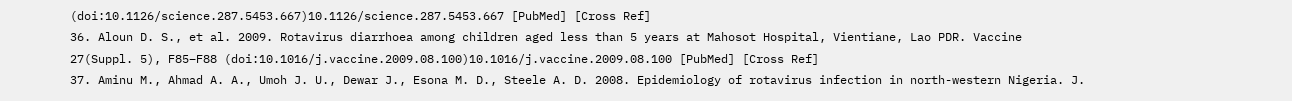(doi:10.1126/science.287.5453.667)10.1126/science.287.5453.667 [PubMed] [Cross Ref]
36. Aloun D. S., et al. 2009. Rotavirus diarrhoea among children aged less than 5 years at Mahosot Hospital, Vientiane, Lao PDR. Vaccine 27(Suppl. 5), F85–F88 (doi:10.1016/j.vaccine.2009.08.100)10.1016/j.vaccine.2009.08.100 [PubMed] [Cross Ref]
37. Aminu M., Ahmad A. A., Umoh J. U., Dewar J., Esona M. D., Steele A. D. 2008. Epidemiology of rotavirus infection in north-western Nigeria. J.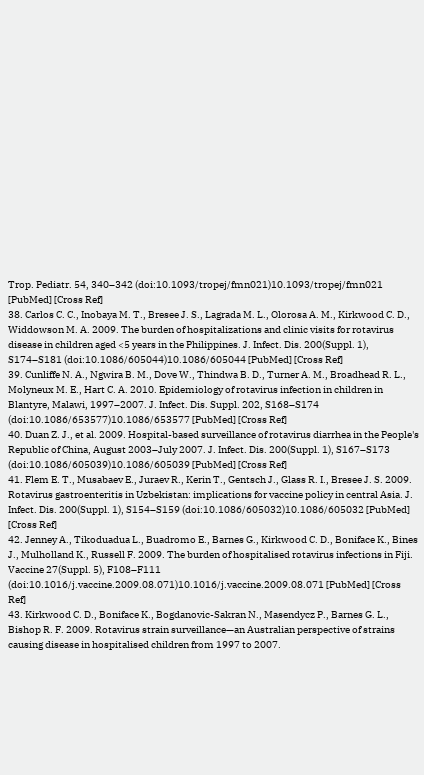Trop. Pediatr. 54, 340–342 (doi:10.1093/tropej/fmn021)10.1093/tropej/fmn021 [PubMed] [Cross Ref]
38. Carlos C. C., Inobaya M. T., Bresee J. S., Lagrada M. L., Olorosa A. M., Kirkwood C. D., Widdowson M. A. 2009. The burden of hospitalizations and clinic visits for rotavirus disease in children aged <5 years in the Philippines. J. Infect. Dis. 200(Suppl. 1), S174–S181 (doi:10.1086/605044)10.1086/605044 [PubMed] [Cross Ref]
39. Cunliffe N. A., Ngwira B. M., Dove W., Thindwa B. D., Turner A. M., Broadhead R. L., Molyneux M. E., Hart C. A. 2010. Epidemiology of rotavirus infection in children in Blantyre, Malawi, 1997–2007. J. Infect. Dis. Suppl. 202, S168–S174 (doi:10.1086/653577)10.1086/653577 [PubMed] [Cross Ref]
40. Duan Z. J., et al. 2009. Hospital-based surveillance of rotavirus diarrhea in the People's Republic of China, August 2003–July 2007. J. Infect. Dis. 200(Suppl. 1), S167–S173 (doi:10.1086/605039)10.1086/605039 [PubMed] [Cross Ref]
41. Flem E. T., Musabaev E., Juraev R., Kerin T., Gentsch J., Glass R. I., Bresee J. S. 2009. Rotavirus gastroenteritis in Uzbekistan: implications for vaccine policy in central Asia. J. Infect. Dis. 200(Suppl. 1), S154–S159 (doi:10.1086/605032)10.1086/605032 [PubMed] [Cross Ref]
42. Jenney A., Tikoduadua L., Buadromo E., Barnes G., Kirkwood C. D., Boniface K., Bines J., Mulholland K., Russell F. 2009. The burden of hospitalised rotavirus infections in Fiji. Vaccine 27(Suppl. 5), F108–F111 (doi:10.1016/j.vaccine.2009.08.071)10.1016/j.vaccine.2009.08.071 [PubMed] [Cross Ref]
43. Kirkwood C. D., Boniface K., Bogdanovic-Sakran N., Masendycz P., Barnes G. L., Bishop R. F. 2009. Rotavirus strain surveillance—an Australian perspective of strains causing disease in hospitalised children from 1997 to 2007.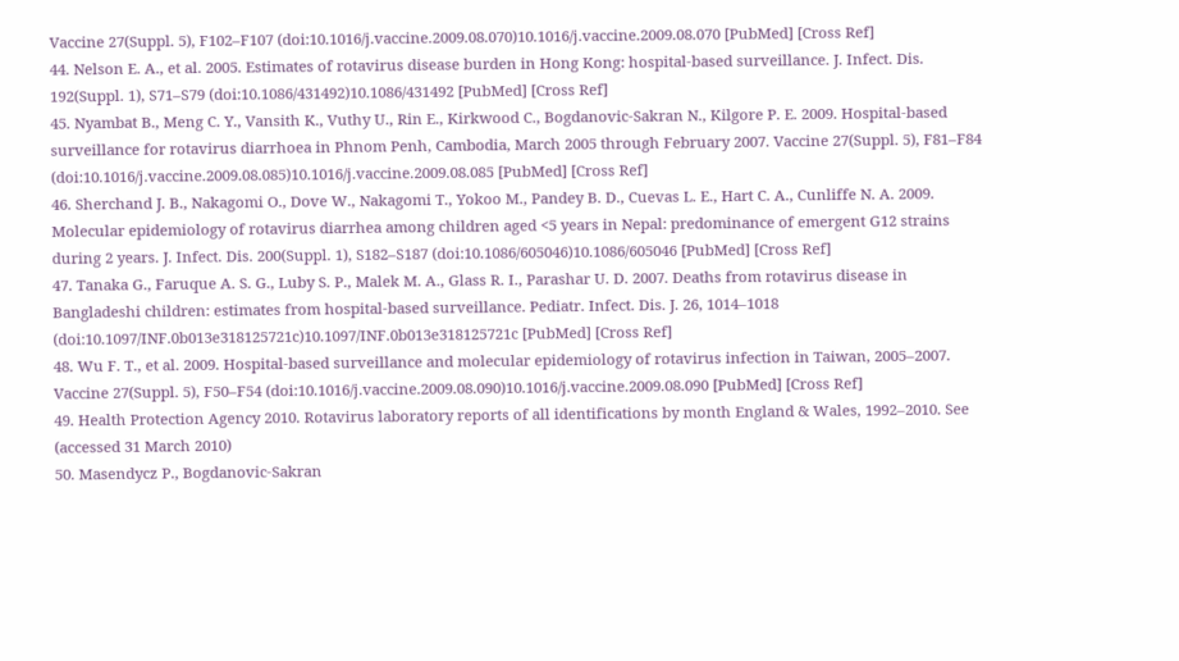Vaccine 27(Suppl. 5), F102–F107 (doi:10.1016/j.vaccine.2009.08.070)10.1016/j.vaccine.2009.08.070 [PubMed] [Cross Ref]
44. Nelson E. A., et al. 2005. Estimates of rotavirus disease burden in Hong Kong: hospital-based surveillance. J. Infect. Dis. 192(Suppl. 1), S71–S79 (doi:10.1086/431492)10.1086/431492 [PubMed] [Cross Ref]
45. Nyambat B., Meng C. Y., Vansith K., Vuthy U., Rin E., Kirkwood C., Bogdanovic-Sakran N., Kilgore P. E. 2009. Hospital-based surveillance for rotavirus diarrhoea in Phnom Penh, Cambodia, March 2005 through February 2007. Vaccine 27(Suppl. 5), F81–F84 (doi:10.1016/j.vaccine.2009.08.085)10.1016/j.vaccine.2009.08.085 [PubMed] [Cross Ref]
46. Sherchand J. B., Nakagomi O., Dove W., Nakagomi T., Yokoo M., Pandey B. D., Cuevas L. E., Hart C. A., Cunliffe N. A. 2009. Molecular epidemiology of rotavirus diarrhea among children aged <5 years in Nepal: predominance of emergent G12 strains during 2 years. J. Infect. Dis. 200(Suppl. 1), S182–S187 (doi:10.1086/605046)10.1086/605046 [PubMed] [Cross Ref]
47. Tanaka G., Faruque A. S. G., Luby S. P., Malek M. A., Glass R. I., Parashar U. D. 2007. Deaths from rotavirus disease in Bangladeshi children: estimates from hospital-based surveillance. Pediatr. Infect. Dis. J. 26, 1014–1018 (doi:10.1097/INF.0b013e318125721c)10.1097/INF.0b013e318125721c [PubMed] [Cross Ref]
48. Wu F. T., et al. 2009. Hospital-based surveillance and molecular epidemiology of rotavirus infection in Taiwan, 2005–2007. Vaccine 27(Suppl. 5), F50–F54 (doi:10.1016/j.vaccine.2009.08.090)10.1016/j.vaccine.2009.08.090 [PubMed] [Cross Ref]
49. Health Protection Agency 2010. Rotavirus laboratory reports of all identifications by month England & Wales, 1992–2010. See (accessed 31 March 2010)
50. Masendycz P., Bogdanovic-Sakran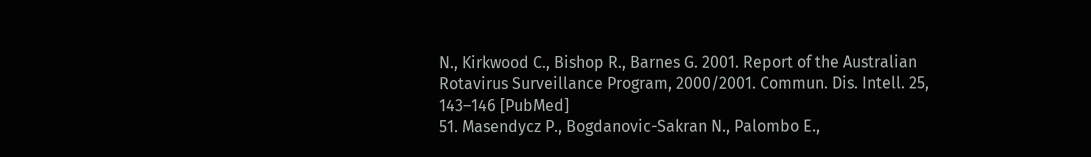N., Kirkwood C., Bishop R., Barnes G. 2001. Report of the Australian Rotavirus Surveillance Program, 2000/2001. Commun. Dis. Intell. 25, 143–146 [PubMed]
51. Masendycz P., Bogdanovic-Sakran N., Palombo E.,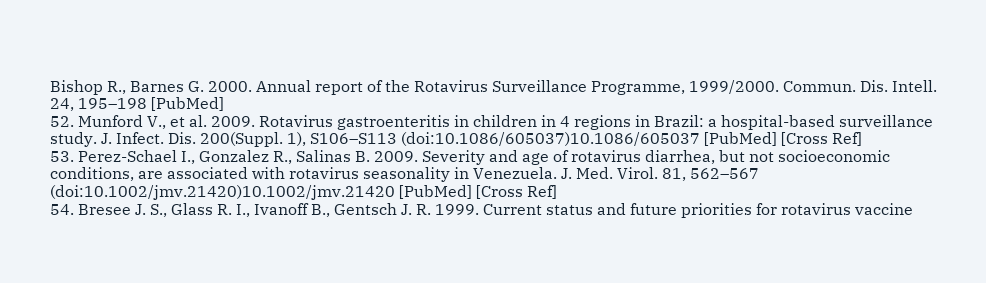Bishop R., Barnes G. 2000. Annual report of the Rotavirus Surveillance Programme, 1999/2000. Commun. Dis. Intell. 24, 195–198 [PubMed]
52. Munford V., et al. 2009. Rotavirus gastroenteritis in children in 4 regions in Brazil: a hospital-based surveillance study. J. Infect. Dis. 200(Suppl. 1), S106–S113 (doi:10.1086/605037)10.1086/605037 [PubMed] [Cross Ref]
53. Perez-Schael I., Gonzalez R., Salinas B. 2009. Severity and age of rotavirus diarrhea, but not socioeconomic conditions, are associated with rotavirus seasonality in Venezuela. J. Med. Virol. 81, 562–567 (doi:10.1002/jmv.21420)10.1002/jmv.21420 [PubMed] [Cross Ref]
54. Bresee J. S., Glass R. I., Ivanoff B., Gentsch J. R. 1999. Current status and future priorities for rotavirus vaccine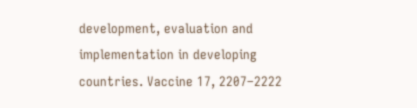development, evaluation and implementation in developing countries. Vaccine 17, 2207–2222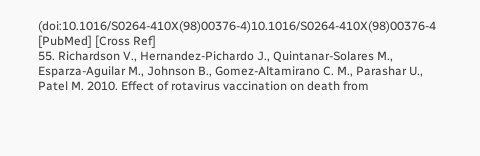(doi:10.1016/S0264-410X(98)00376-4)10.1016/S0264-410X(98)00376-4 [PubMed] [Cross Ref]
55. Richardson V., Hernandez-Pichardo J., Quintanar-Solares M., Esparza-Aguilar M., Johnson B., Gomez-Altamirano C. M., Parashar U., Patel M. 2010. Effect of rotavirus vaccination on death from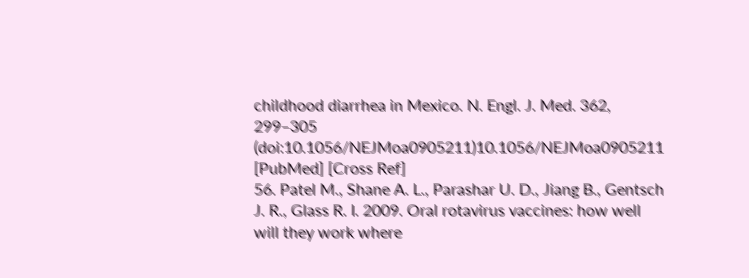childhood diarrhea in Mexico. N. Engl. J. Med. 362, 299–305 (doi:10.1056/NEJMoa0905211)10.1056/NEJMoa0905211 [PubMed] [Cross Ref]
56. Patel M., Shane A. L., Parashar U. D., Jiang B., Gentsch J. R., Glass R. I. 2009. Oral rotavirus vaccines: how well will they work where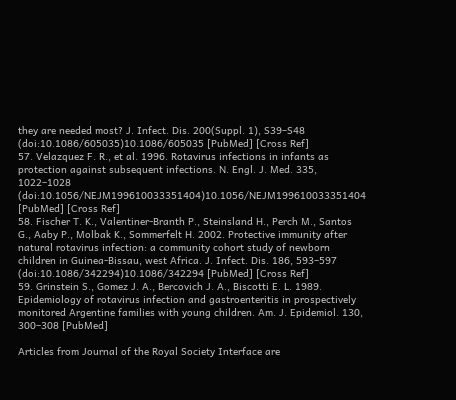they are needed most? J. Infect. Dis. 200(Suppl. 1), S39–S48 (doi:10.1086/605035)10.1086/605035 [PubMed] [Cross Ref]
57. Velazquez F. R., et al. 1996. Rotavirus infections in infants as protection against subsequent infections. N. Engl. J. Med. 335, 1022–1028 (doi:10.1056/NEJM199610033351404)10.1056/NEJM199610033351404 [PubMed] [Cross Ref]
58. Fischer T. K., Valentiner-Branth P., Steinsland H., Perch M., Santos G., Aaby P., Molbak K., Sommerfelt H. 2002. Protective immunity after natural rotavirus infection: a community cohort study of newborn children in Guinea-Bissau, west Africa. J. Infect. Dis. 186, 593–597 (doi:10.1086/342294)10.1086/342294 [PubMed] [Cross Ref]
59. Grinstein S., Gomez J. A., Bercovich J. A., Biscotti E. L. 1989. Epidemiology of rotavirus infection and gastroenteritis in prospectively monitored Argentine families with young children. Am. J. Epidemiol. 130, 300–308 [PubMed]

Articles from Journal of the Royal Society Interface are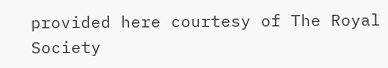provided here courtesy of The Royal Society